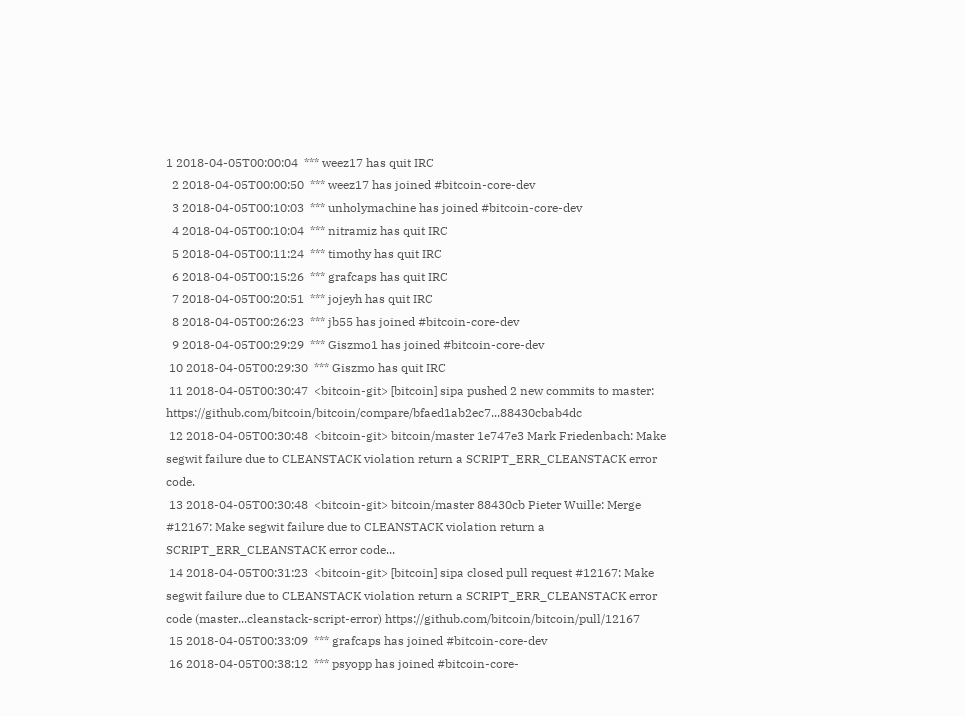1 2018-04-05T00:00:04  *** weez17 has quit IRC
  2 2018-04-05T00:00:50  *** weez17 has joined #bitcoin-core-dev
  3 2018-04-05T00:10:03  *** unholymachine has joined #bitcoin-core-dev
  4 2018-04-05T00:10:04  *** nitramiz has quit IRC
  5 2018-04-05T00:11:24  *** timothy has quit IRC
  6 2018-04-05T00:15:26  *** grafcaps has quit IRC
  7 2018-04-05T00:20:51  *** jojeyh has quit IRC
  8 2018-04-05T00:26:23  *** jb55 has joined #bitcoin-core-dev
  9 2018-04-05T00:29:29  *** Giszmo1 has joined #bitcoin-core-dev
 10 2018-04-05T00:29:30  *** Giszmo has quit IRC
 11 2018-04-05T00:30:47  <bitcoin-git> [bitcoin] sipa pushed 2 new commits to master: https://github.com/bitcoin/bitcoin/compare/bfaed1ab2ec7...88430cbab4dc
 12 2018-04-05T00:30:48  <bitcoin-git> bitcoin/master 1e747e3 Mark Friedenbach: Make segwit failure due to CLEANSTACK violation return a SCRIPT_ERR_CLEANSTACK error code.
 13 2018-04-05T00:30:48  <bitcoin-git> bitcoin/master 88430cb Pieter Wuille: Merge #12167: Make segwit failure due to CLEANSTACK violation return a SCRIPT_ERR_CLEANSTACK error code...
 14 2018-04-05T00:31:23  <bitcoin-git> [bitcoin] sipa closed pull request #12167: Make segwit failure due to CLEANSTACK violation return a SCRIPT_ERR_CLEANSTACK error code (master...cleanstack-script-error) https://github.com/bitcoin/bitcoin/pull/12167
 15 2018-04-05T00:33:09  *** grafcaps has joined #bitcoin-core-dev
 16 2018-04-05T00:38:12  *** psyopp has joined #bitcoin-core-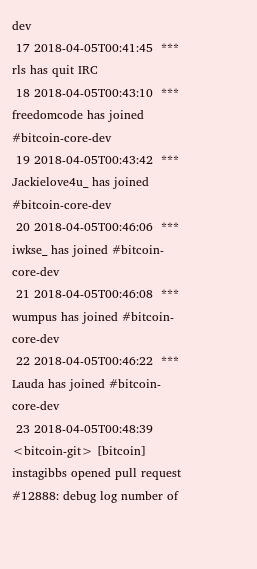dev
 17 2018-04-05T00:41:45  *** rls has quit IRC
 18 2018-04-05T00:43:10  *** freedomcode has joined #bitcoin-core-dev
 19 2018-04-05T00:43:42  *** Jackielove4u_ has joined #bitcoin-core-dev
 20 2018-04-05T00:46:06  *** iwkse_ has joined #bitcoin-core-dev
 21 2018-04-05T00:46:08  *** wumpus has joined #bitcoin-core-dev
 22 2018-04-05T00:46:22  *** Lauda has joined #bitcoin-core-dev
 23 2018-04-05T00:48:39  <bitcoin-git> [bitcoin] instagibbs opened pull request #12888: debug log number of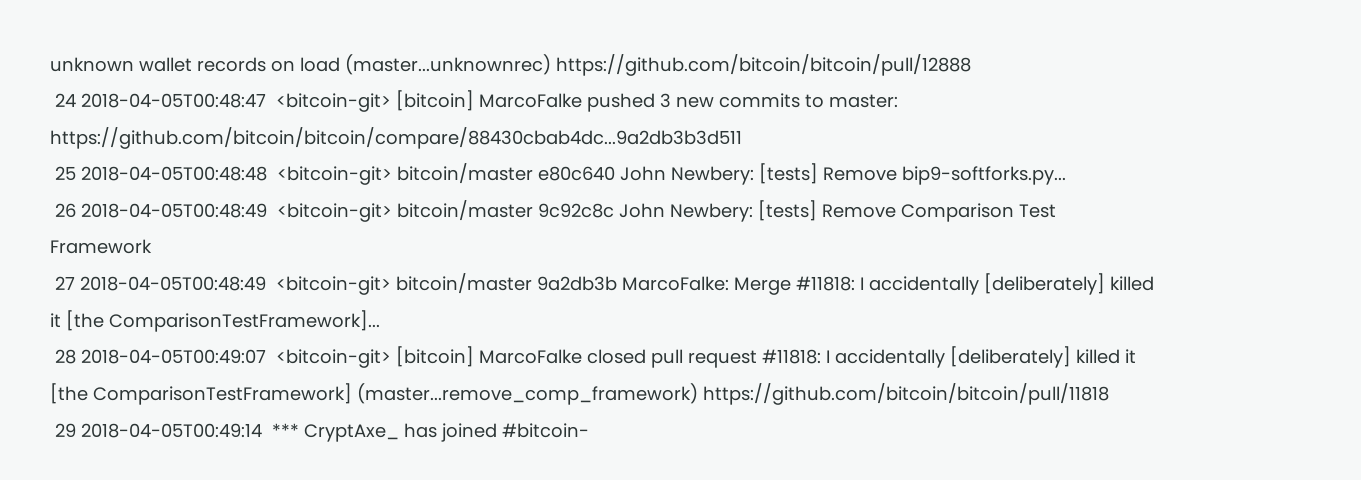unknown wallet records on load (master...unknownrec) https://github.com/bitcoin/bitcoin/pull/12888
 24 2018-04-05T00:48:47  <bitcoin-git> [bitcoin] MarcoFalke pushed 3 new commits to master: https://github.com/bitcoin/bitcoin/compare/88430cbab4dc...9a2db3b3d511
 25 2018-04-05T00:48:48  <bitcoin-git> bitcoin/master e80c640 John Newbery: [tests] Remove bip9-softforks.py...
 26 2018-04-05T00:48:49  <bitcoin-git> bitcoin/master 9c92c8c John Newbery: [tests] Remove Comparison Test Framework
 27 2018-04-05T00:48:49  <bitcoin-git> bitcoin/master 9a2db3b MarcoFalke: Merge #11818: I accidentally [deliberately] killed it [the ComparisonTestFramework]...
 28 2018-04-05T00:49:07  <bitcoin-git> [bitcoin] MarcoFalke closed pull request #11818: I accidentally [deliberately] killed it [the ComparisonTestFramework] (master...remove_comp_framework) https://github.com/bitcoin/bitcoin/pull/11818
 29 2018-04-05T00:49:14  *** CryptAxe_ has joined #bitcoin-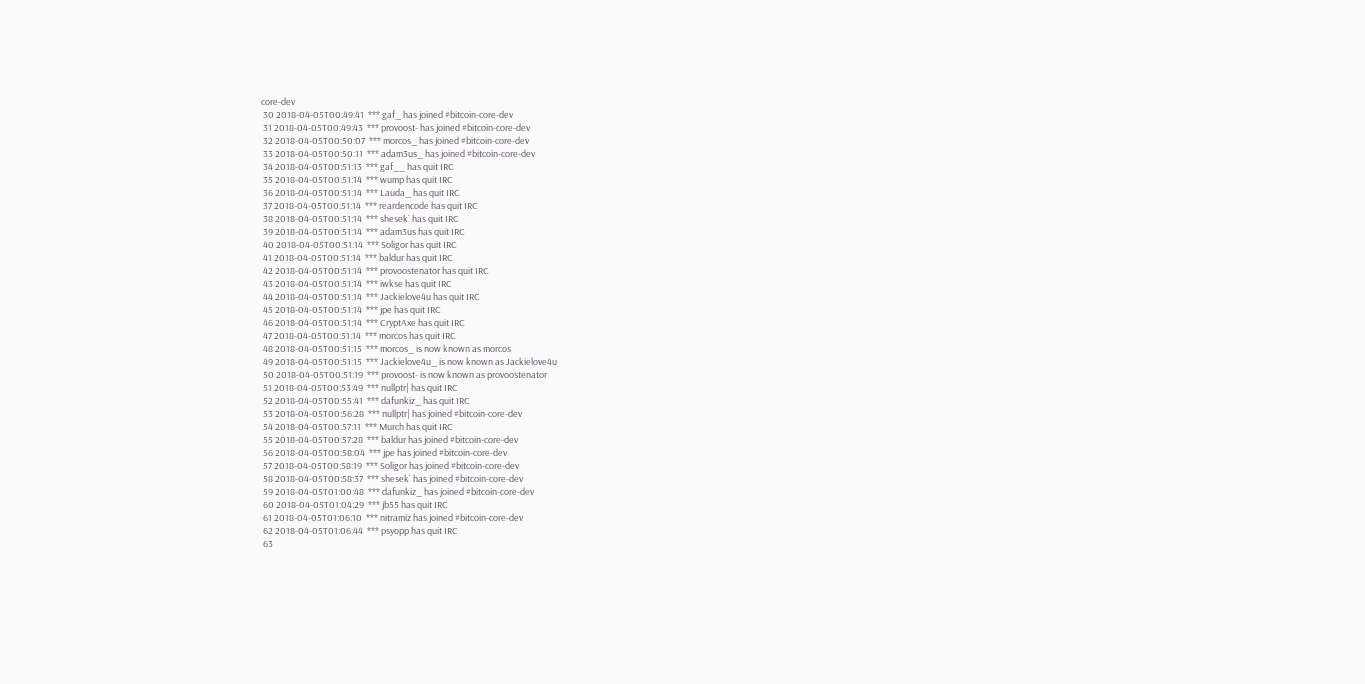core-dev
 30 2018-04-05T00:49:41  *** gaf_ has joined #bitcoin-core-dev
 31 2018-04-05T00:49:43  *** provoost- has joined #bitcoin-core-dev
 32 2018-04-05T00:50:07  *** morcos_ has joined #bitcoin-core-dev
 33 2018-04-05T00:50:11  *** adam3us_ has joined #bitcoin-core-dev
 34 2018-04-05T00:51:13  *** gaf__ has quit IRC
 35 2018-04-05T00:51:14  *** wump has quit IRC
 36 2018-04-05T00:51:14  *** Lauda_ has quit IRC
 37 2018-04-05T00:51:14  *** reardencode has quit IRC
 38 2018-04-05T00:51:14  *** shesek` has quit IRC
 39 2018-04-05T00:51:14  *** adam3us has quit IRC
 40 2018-04-05T00:51:14  *** Soligor has quit IRC
 41 2018-04-05T00:51:14  *** baldur has quit IRC
 42 2018-04-05T00:51:14  *** provoostenator has quit IRC
 43 2018-04-05T00:51:14  *** iwkse has quit IRC
 44 2018-04-05T00:51:14  *** Jackielove4u has quit IRC
 45 2018-04-05T00:51:14  *** jpe has quit IRC
 46 2018-04-05T00:51:14  *** CryptAxe has quit IRC
 47 2018-04-05T00:51:14  *** morcos has quit IRC
 48 2018-04-05T00:51:15  *** morcos_ is now known as morcos
 49 2018-04-05T00:51:15  *** Jackielove4u_ is now known as Jackielove4u
 50 2018-04-05T00:51:19  *** provoost- is now known as provoostenator
 51 2018-04-05T00:53:49  *** nullptr| has quit IRC
 52 2018-04-05T00:55:41  *** dafunkiz_ has quit IRC
 53 2018-04-05T00:56:28  *** nullptr| has joined #bitcoin-core-dev
 54 2018-04-05T00:57:11  *** Murch has quit IRC
 55 2018-04-05T00:57:28  *** baldur has joined #bitcoin-core-dev
 56 2018-04-05T00:58:04  *** jpe has joined #bitcoin-core-dev
 57 2018-04-05T00:58:19  *** Soligor has joined #bitcoin-core-dev
 58 2018-04-05T00:58:37  *** shesek` has joined #bitcoin-core-dev
 59 2018-04-05T01:00:48  *** dafunkiz_ has joined #bitcoin-core-dev
 60 2018-04-05T01:04:29  *** jb55 has quit IRC
 61 2018-04-05T01:06:10  *** nitramiz has joined #bitcoin-core-dev
 62 2018-04-05T01:06:44  *** psyopp has quit IRC
 63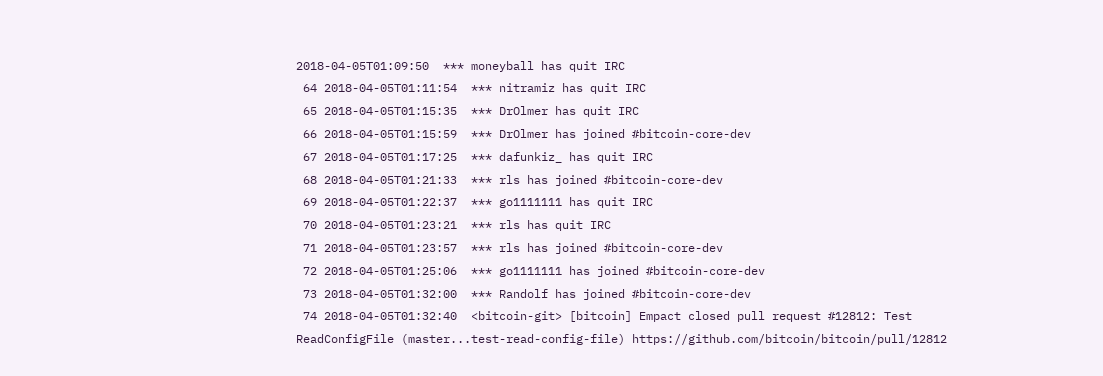2018-04-05T01:09:50  *** moneyball has quit IRC
 64 2018-04-05T01:11:54  *** nitramiz has quit IRC
 65 2018-04-05T01:15:35  *** DrOlmer has quit IRC
 66 2018-04-05T01:15:59  *** DrOlmer has joined #bitcoin-core-dev
 67 2018-04-05T01:17:25  *** dafunkiz_ has quit IRC
 68 2018-04-05T01:21:33  *** rls has joined #bitcoin-core-dev
 69 2018-04-05T01:22:37  *** go1111111 has quit IRC
 70 2018-04-05T01:23:21  *** rls has quit IRC
 71 2018-04-05T01:23:57  *** rls has joined #bitcoin-core-dev
 72 2018-04-05T01:25:06  *** go1111111 has joined #bitcoin-core-dev
 73 2018-04-05T01:32:00  *** Randolf has joined #bitcoin-core-dev
 74 2018-04-05T01:32:40  <bitcoin-git> [bitcoin] Empact closed pull request #12812: Test ReadConfigFile (master...test-read-config-file) https://github.com/bitcoin/bitcoin/pull/12812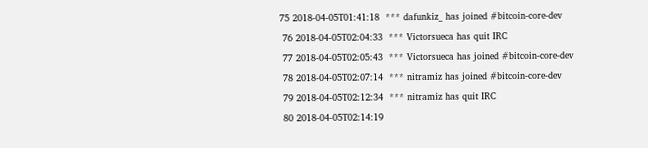75 2018-04-05T01:41:18  *** dafunkiz_ has joined #bitcoin-core-dev
 76 2018-04-05T02:04:33  *** Victorsueca has quit IRC
 77 2018-04-05T02:05:43  *** Victorsueca has joined #bitcoin-core-dev
 78 2018-04-05T02:07:14  *** nitramiz has joined #bitcoin-core-dev
 79 2018-04-05T02:12:34  *** nitramiz has quit IRC
 80 2018-04-05T02:14:19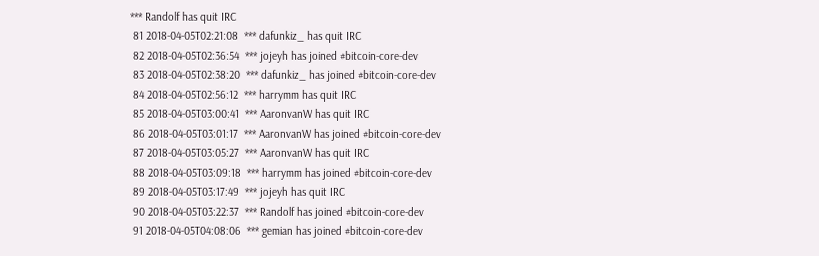*** Randolf has quit IRC
 81 2018-04-05T02:21:08  *** dafunkiz_ has quit IRC
 82 2018-04-05T02:36:54  *** jojeyh has joined #bitcoin-core-dev
 83 2018-04-05T02:38:20  *** dafunkiz_ has joined #bitcoin-core-dev
 84 2018-04-05T02:56:12  *** harrymm has quit IRC
 85 2018-04-05T03:00:41  *** AaronvanW has quit IRC
 86 2018-04-05T03:01:17  *** AaronvanW has joined #bitcoin-core-dev
 87 2018-04-05T03:05:27  *** AaronvanW has quit IRC
 88 2018-04-05T03:09:18  *** harrymm has joined #bitcoin-core-dev
 89 2018-04-05T03:17:49  *** jojeyh has quit IRC
 90 2018-04-05T03:22:37  *** Randolf has joined #bitcoin-core-dev
 91 2018-04-05T04:08:06  *** gemian has joined #bitcoin-core-dev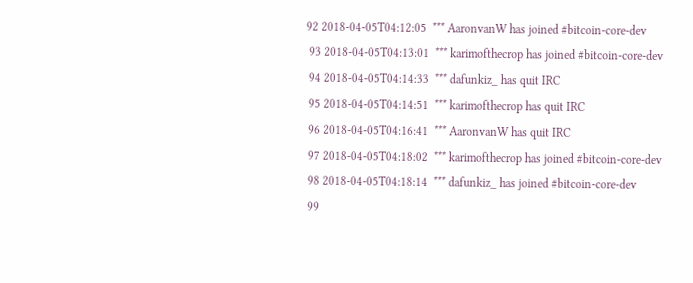92 2018-04-05T04:12:05  *** AaronvanW has joined #bitcoin-core-dev
 93 2018-04-05T04:13:01  *** karimofthecrop has joined #bitcoin-core-dev
 94 2018-04-05T04:14:33  *** dafunkiz_ has quit IRC
 95 2018-04-05T04:14:51  *** karimofthecrop has quit IRC
 96 2018-04-05T04:16:41  *** AaronvanW has quit IRC
 97 2018-04-05T04:18:02  *** karimofthecrop has joined #bitcoin-core-dev
 98 2018-04-05T04:18:14  *** dafunkiz_ has joined #bitcoin-core-dev
 99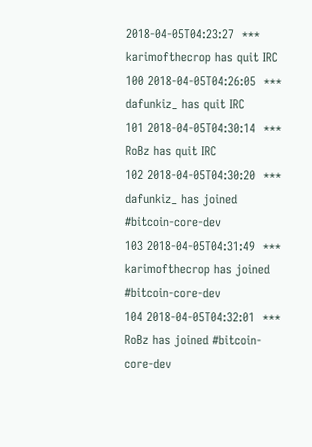2018-04-05T04:23:27  *** karimofthecrop has quit IRC
100 2018-04-05T04:26:05  *** dafunkiz_ has quit IRC
101 2018-04-05T04:30:14  *** RoBz has quit IRC
102 2018-04-05T04:30:20  *** dafunkiz_ has joined #bitcoin-core-dev
103 2018-04-05T04:31:49  *** karimofthecrop has joined #bitcoin-core-dev
104 2018-04-05T04:32:01  *** RoBz has joined #bitcoin-core-dev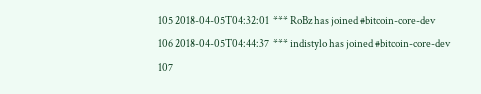105 2018-04-05T04:32:01  *** RoBz has joined #bitcoin-core-dev
106 2018-04-05T04:44:37  *** indistylo has joined #bitcoin-core-dev
107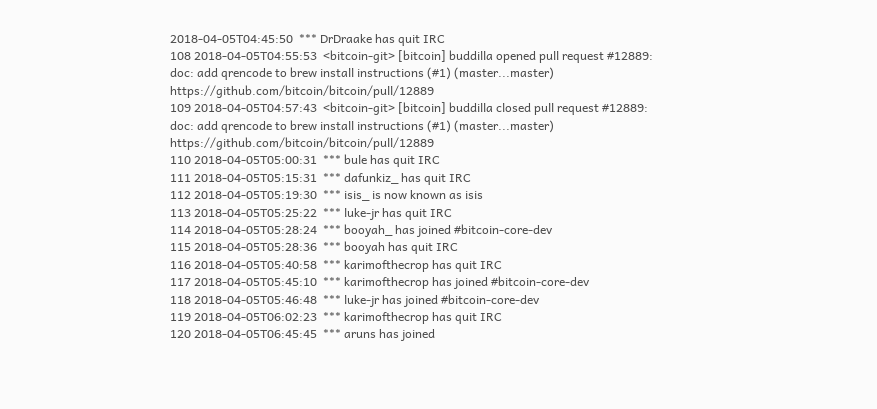2018-04-05T04:45:50  *** DrDraake has quit IRC
108 2018-04-05T04:55:53  <bitcoin-git> [bitcoin] buddilla opened pull request #12889: doc: add qrencode to brew install instructions (#1) (master...master) https://github.com/bitcoin/bitcoin/pull/12889
109 2018-04-05T04:57:43  <bitcoin-git> [bitcoin] buddilla closed pull request #12889: doc: add qrencode to brew install instructions (#1) (master...master) https://github.com/bitcoin/bitcoin/pull/12889
110 2018-04-05T05:00:31  *** bule has quit IRC
111 2018-04-05T05:15:31  *** dafunkiz_ has quit IRC
112 2018-04-05T05:19:30  *** isis_ is now known as isis
113 2018-04-05T05:25:22  *** luke-jr has quit IRC
114 2018-04-05T05:28:24  *** booyah_ has joined #bitcoin-core-dev
115 2018-04-05T05:28:36  *** booyah has quit IRC
116 2018-04-05T05:40:58  *** karimofthecrop has quit IRC
117 2018-04-05T05:45:10  *** karimofthecrop has joined #bitcoin-core-dev
118 2018-04-05T05:46:48  *** luke-jr has joined #bitcoin-core-dev
119 2018-04-05T06:02:23  *** karimofthecrop has quit IRC
120 2018-04-05T06:45:45  *** aruns has joined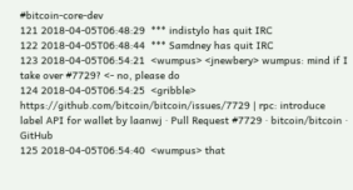#bitcoin-core-dev
121 2018-04-05T06:48:29  *** indistylo has quit IRC
122 2018-04-05T06:48:44  *** Samdney has quit IRC
123 2018-04-05T06:54:21  <wumpus> <jnewbery> wumpus: mind if I take over #7729? <- no, please do
124 2018-04-05T06:54:25  <gribble> https://github.com/bitcoin/bitcoin/issues/7729 | rpc: introduce label API for wallet by laanwj · Pull Request #7729 · bitcoin/bitcoin · GitHub
125 2018-04-05T06:54:40  <wumpus> that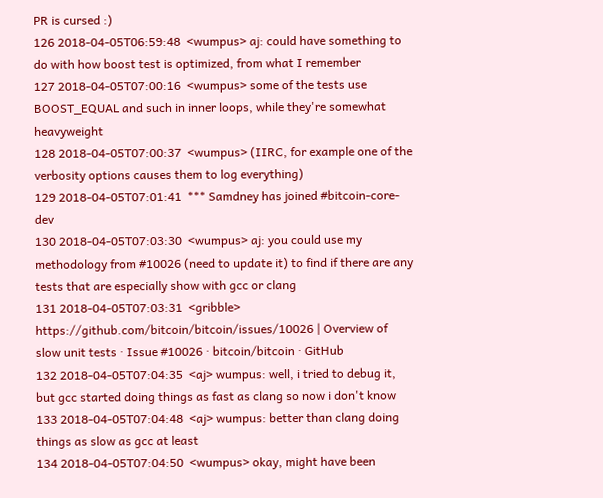PR is cursed :)
126 2018-04-05T06:59:48  <wumpus> aj: could have something to do with how boost test is optimized, from what I remember
127 2018-04-05T07:00:16  <wumpus> some of the tests use BOOST_EQUAL and such in inner loops, while they're somewhat heavyweight
128 2018-04-05T07:00:37  <wumpus> (IIRC, for example one of the verbosity options causes them to log everything)
129 2018-04-05T07:01:41  *** Samdney has joined #bitcoin-core-dev
130 2018-04-05T07:03:30  <wumpus> aj: you could use my methodology from #10026 (need to update it) to find if there are any tests that are especially show with gcc or clang
131 2018-04-05T07:03:31  <gribble> https://github.com/bitcoin/bitcoin/issues/10026 | Overview of slow unit tests · Issue #10026 · bitcoin/bitcoin · GitHub
132 2018-04-05T07:04:35  <aj> wumpus: well, i tried to debug it, but gcc started doing things as fast as clang so now i don't know
133 2018-04-05T07:04:48  <aj> wumpus: better than clang doing things as slow as gcc at least
134 2018-04-05T07:04:50  <wumpus> okay, might have been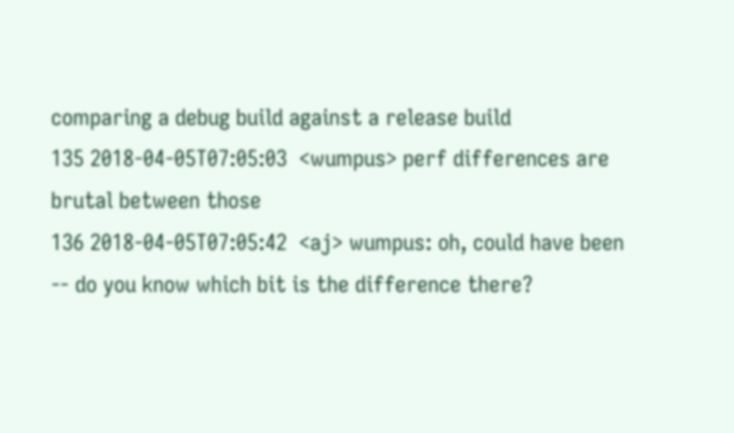comparing a debug build against a release build
135 2018-04-05T07:05:03  <wumpus> perf differences are brutal between those
136 2018-04-05T07:05:42  <aj> wumpus: oh, could have been -- do you know which bit is the difference there?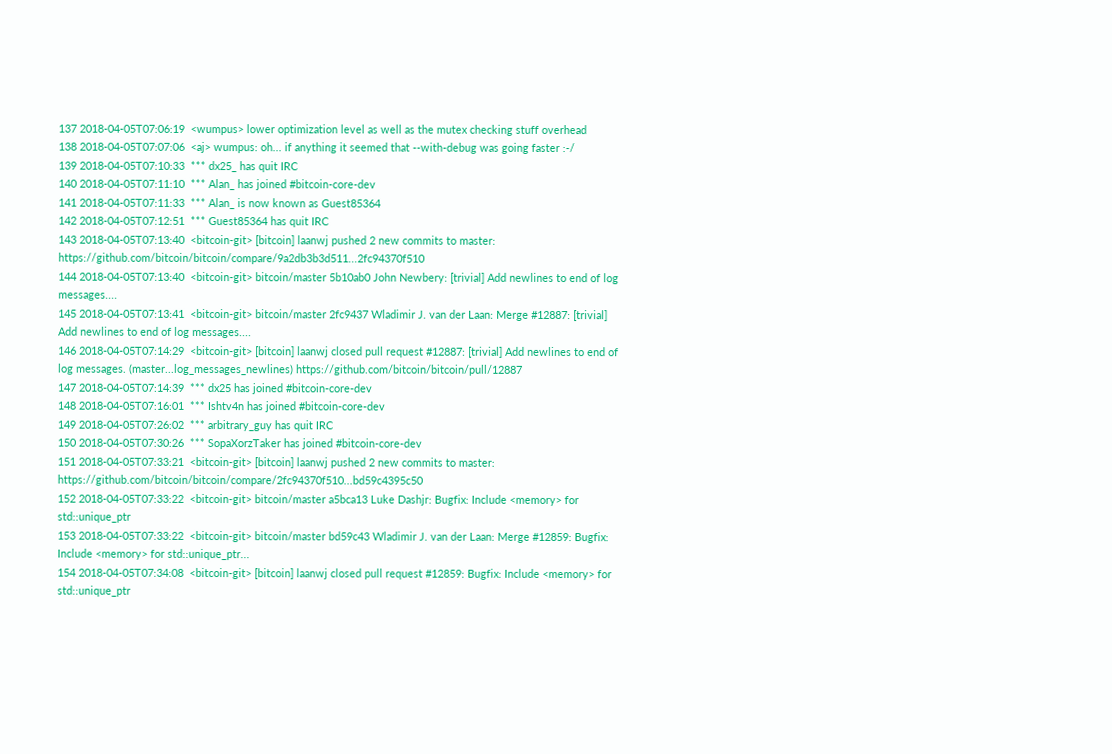137 2018-04-05T07:06:19  <wumpus> lower optimization level as well as the mutex checking stuff overhead
138 2018-04-05T07:07:06  <aj> wumpus: oh... if anything it seemed that --with-debug was going faster :-/
139 2018-04-05T07:10:33  *** dx25_ has quit IRC
140 2018-04-05T07:11:10  *** Alan_ has joined #bitcoin-core-dev
141 2018-04-05T07:11:33  *** Alan_ is now known as Guest85364
142 2018-04-05T07:12:51  *** Guest85364 has quit IRC
143 2018-04-05T07:13:40  <bitcoin-git> [bitcoin] laanwj pushed 2 new commits to master: https://github.com/bitcoin/bitcoin/compare/9a2db3b3d511...2fc94370f510
144 2018-04-05T07:13:40  <bitcoin-git> bitcoin/master 5b10ab0 John Newbery: [trivial] Add newlines to end of log messages....
145 2018-04-05T07:13:41  <bitcoin-git> bitcoin/master 2fc9437 Wladimir J. van der Laan: Merge #12887: [trivial] Add newlines to end of log messages....
146 2018-04-05T07:14:29  <bitcoin-git> [bitcoin] laanwj closed pull request #12887: [trivial] Add newlines to end of log messages. (master...log_messages_newlines) https://github.com/bitcoin/bitcoin/pull/12887
147 2018-04-05T07:14:39  *** dx25 has joined #bitcoin-core-dev
148 2018-04-05T07:16:01  *** Ishtv4n has joined #bitcoin-core-dev
149 2018-04-05T07:26:02  *** arbitrary_guy has quit IRC
150 2018-04-05T07:30:26  *** SopaXorzTaker has joined #bitcoin-core-dev
151 2018-04-05T07:33:21  <bitcoin-git> [bitcoin] laanwj pushed 2 new commits to master: https://github.com/bitcoin/bitcoin/compare/2fc94370f510...bd59c4395c50
152 2018-04-05T07:33:22  <bitcoin-git> bitcoin/master a5bca13 Luke Dashjr: Bugfix: Include <memory> for std::unique_ptr
153 2018-04-05T07:33:22  <bitcoin-git> bitcoin/master bd59c43 Wladimir J. van der Laan: Merge #12859: Bugfix: Include <memory> for std::unique_ptr...
154 2018-04-05T07:34:08  <bitcoin-git> [bitcoin] laanwj closed pull request #12859: Bugfix: Include <memory> for std::unique_ptr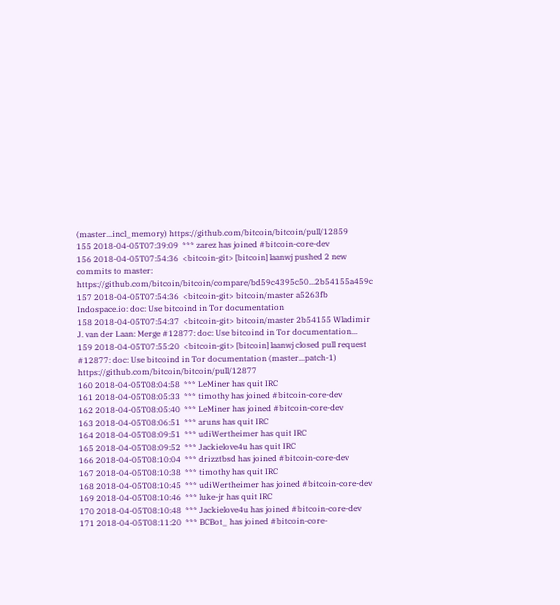(master...incl_memory) https://github.com/bitcoin/bitcoin/pull/12859
155 2018-04-05T07:39:09  *** zarez has joined #bitcoin-core-dev
156 2018-04-05T07:54:36  <bitcoin-git> [bitcoin] laanwj pushed 2 new commits to master: https://github.com/bitcoin/bitcoin/compare/bd59c4395c50...2b54155a459c
157 2018-04-05T07:54:36  <bitcoin-git> bitcoin/master a5263fb Indospace.io: doc: Use bitcoind in Tor documentation
158 2018-04-05T07:54:37  <bitcoin-git> bitcoin/master 2b54155 Wladimir J. van der Laan: Merge #12877: doc: Use bitcoind in Tor documentation...
159 2018-04-05T07:55:20  <bitcoin-git> [bitcoin] laanwj closed pull request #12877: doc: Use bitcoind in Tor documentation (master...patch-1) https://github.com/bitcoin/bitcoin/pull/12877
160 2018-04-05T08:04:58  *** LeMiner has quit IRC
161 2018-04-05T08:05:33  *** timothy has joined #bitcoin-core-dev
162 2018-04-05T08:05:40  *** LeMiner has joined #bitcoin-core-dev
163 2018-04-05T08:06:51  *** aruns has quit IRC
164 2018-04-05T08:09:51  *** udiWertheimer has quit IRC
165 2018-04-05T08:09:52  *** Jackielove4u has quit IRC
166 2018-04-05T08:10:04  *** drizztbsd has joined #bitcoin-core-dev
167 2018-04-05T08:10:38  *** timothy has quit IRC
168 2018-04-05T08:10:45  *** udiWertheimer has joined #bitcoin-core-dev
169 2018-04-05T08:10:46  *** luke-jr has quit IRC
170 2018-04-05T08:10:48  *** Jackielove4u has joined #bitcoin-core-dev
171 2018-04-05T08:11:20  *** BCBot_ has joined #bitcoin-core-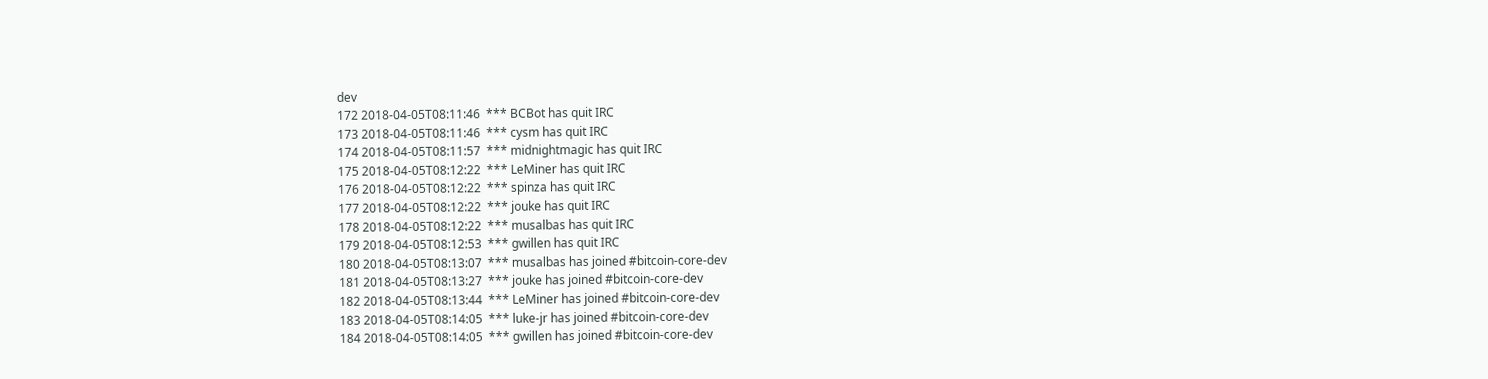dev
172 2018-04-05T08:11:46  *** BCBot has quit IRC
173 2018-04-05T08:11:46  *** cysm has quit IRC
174 2018-04-05T08:11:57  *** midnightmagic has quit IRC
175 2018-04-05T08:12:22  *** LeMiner has quit IRC
176 2018-04-05T08:12:22  *** spinza has quit IRC
177 2018-04-05T08:12:22  *** jouke has quit IRC
178 2018-04-05T08:12:22  *** musalbas has quit IRC
179 2018-04-05T08:12:53  *** gwillen has quit IRC
180 2018-04-05T08:13:07  *** musalbas has joined #bitcoin-core-dev
181 2018-04-05T08:13:27  *** jouke has joined #bitcoin-core-dev
182 2018-04-05T08:13:44  *** LeMiner has joined #bitcoin-core-dev
183 2018-04-05T08:14:05  *** luke-jr has joined #bitcoin-core-dev
184 2018-04-05T08:14:05  *** gwillen has joined #bitcoin-core-dev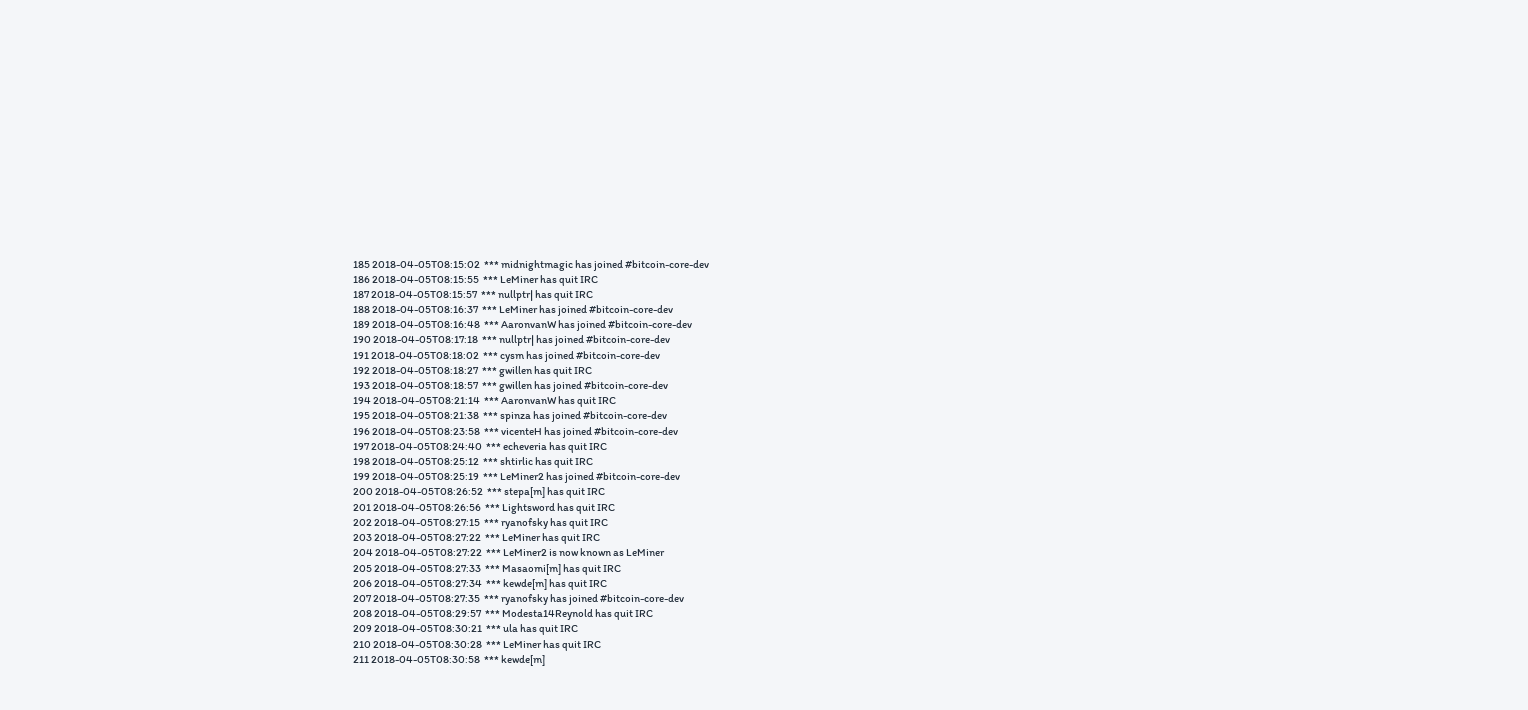185 2018-04-05T08:15:02  *** midnightmagic has joined #bitcoin-core-dev
186 2018-04-05T08:15:55  *** LeMiner has quit IRC
187 2018-04-05T08:15:57  *** nullptr| has quit IRC
188 2018-04-05T08:16:37  *** LeMiner has joined #bitcoin-core-dev
189 2018-04-05T08:16:48  *** AaronvanW has joined #bitcoin-core-dev
190 2018-04-05T08:17:18  *** nullptr| has joined #bitcoin-core-dev
191 2018-04-05T08:18:02  *** cysm has joined #bitcoin-core-dev
192 2018-04-05T08:18:27  *** gwillen has quit IRC
193 2018-04-05T08:18:57  *** gwillen has joined #bitcoin-core-dev
194 2018-04-05T08:21:14  *** AaronvanW has quit IRC
195 2018-04-05T08:21:38  *** spinza has joined #bitcoin-core-dev
196 2018-04-05T08:23:58  *** vicenteH has joined #bitcoin-core-dev
197 2018-04-05T08:24:40  *** echeveria has quit IRC
198 2018-04-05T08:25:12  *** shtirlic has quit IRC
199 2018-04-05T08:25:19  *** LeMiner2 has joined #bitcoin-core-dev
200 2018-04-05T08:26:52  *** stepa[m] has quit IRC
201 2018-04-05T08:26:56  *** Lightsword has quit IRC
202 2018-04-05T08:27:15  *** ryanofsky has quit IRC
203 2018-04-05T08:27:22  *** LeMiner has quit IRC
204 2018-04-05T08:27:22  *** LeMiner2 is now known as LeMiner
205 2018-04-05T08:27:33  *** Masaomi[m] has quit IRC
206 2018-04-05T08:27:34  *** kewde[m] has quit IRC
207 2018-04-05T08:27:35  *** ryanofsky has joined #bitcoin-core-dev
208 2018-04-05T08:29:57  *** Modesta14Reynold has quit IRC
209 2018-04-05T08:30:21  *** ula has quit IRC
210 2018-04-05T08:30:28  *** LeMiner has quit IRC
211 2018-04-05T08:30:58  *** kewde[m]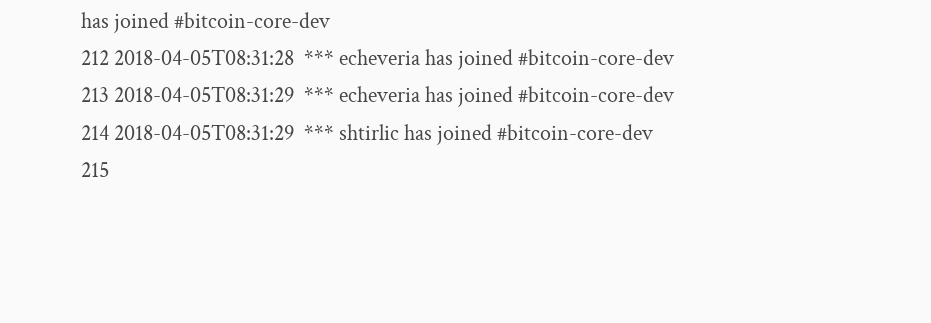has joined #bitcoin-core-dev
212 2018-04-05T08:31:28  *** echeveria has joined #bitcoin-core-dev
213 2018-04-05T08:31:29  *** echeveria has joined #bitcoin-core-dev
214 2018-04-05T08:31:29  *** shtirlic has joined #bitcoin-core-dev
215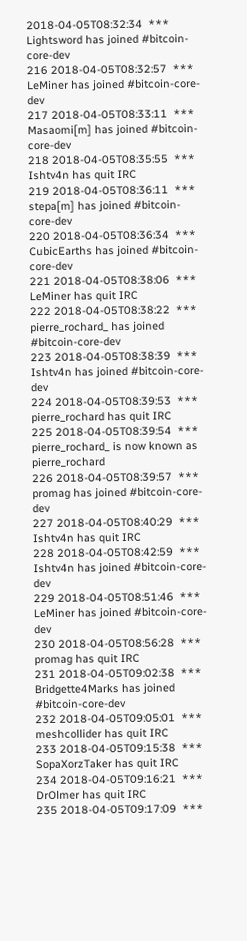2018-04-05T08:32:34  *** Lightsword has joined #bitcoin-core-dev
216 2018-04-05T08:32:57  *** LeMiner has joined #bitcoin-core-dev
217 2018-04-05T08:33:11  *** Masaomi[m] has joined #bitcoin-core-dev
218 2018-04-05T08:35:55  *** Ishtv4n has quit IRC
219 2018-04-05T08:36:11  *** stepa[m] has joined #bitcoin-core-dev
220 2018-04-05T08:36:34  *** CubicEarths has joined #bitcoin-core-dev
221 2018-04-05T08:38:06  *** LeMiner has quit IRC
222 2018-04-05T08:38:22  *** pierre_rochard_ has joined #bitcoin-core-dev
223 2018-04-05T08:38:39  *** Ishtv4n has joined #bitcoin-core-dev
224 2018-04-05T08:39:53  *** pierre_rochard has quit IRC
225 2018-04-05T08:39:54  *** pierre_rochard_ is now known as pierre_rochard
226 2018-04-05T08:39:57  *** promag has joined #bitcoin-core-dev
227 2018-04-05T08:40:29  *** Ishtv4n has quit IRC
228 2018-04-05T08:42:59  *** Ishtv4n has joined #bitcoin-core-dev
229 2018-04-05T08:51:46  *** LeMiner has joined #bitcoin-core-dev
230 2018-04-05T08:56:28  *** promag has quit IRC
231 2018-04-05T09:02:38  *** Bridgette4Marks has joined #bitcoin-core-dev
232 2018-04-05T09:05:01  *** meshcollider has quit IRC
233 2018-04-05T09:15:38  *** SopaXorzTaker has quit IRC
234 2018-04-05T09:16:21  *** DrOlmer has quit IRC
235 2018-04-05T09:17:09  ***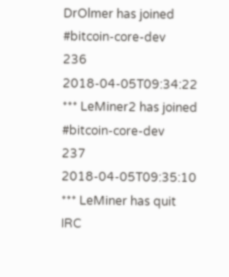DrOlmer has joined #bitcoin-core-dev
236 2018-04-05T09:34:22  *** LeMiner2 has joined #bitcoin-core-dev
237 2018-04-05T09:35:10  *** LeMiner has quit IRC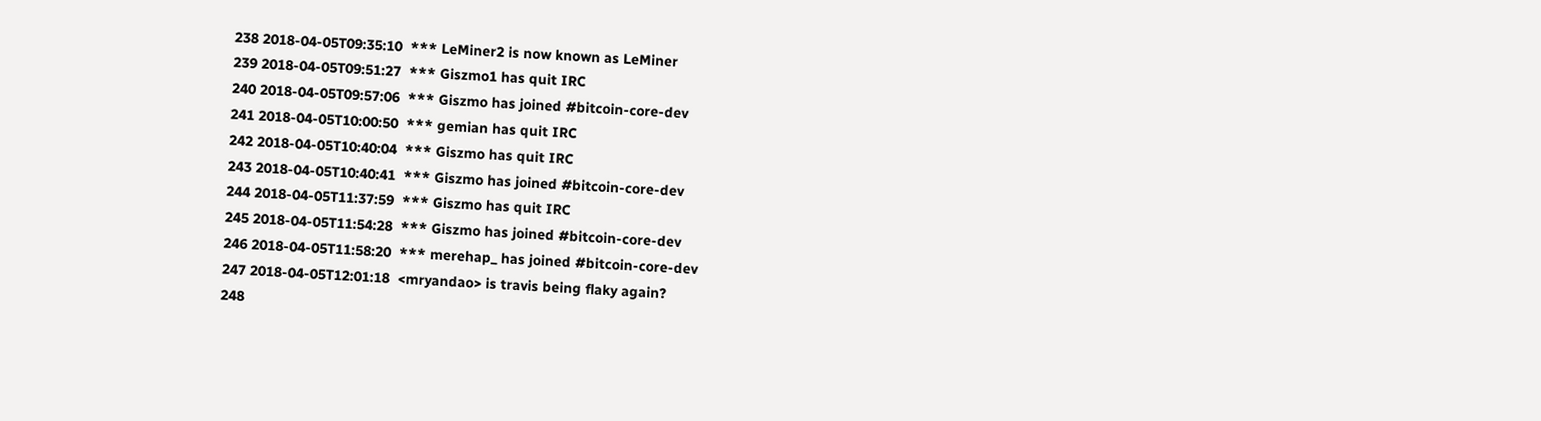238 2018-04-05T09:35:10  *** LeMiner2 is now known as LeMiner
239 2018-04-05T09:51:27  *** Giszmo1 has quit IRC
240 2018-04-05T09:57:06  *** Giszmo has joined #bitcoin-core-dev
241 2018-04-05T10:00:50  *** gemian has quit IRC
242 2018-04-05T10:40:04  *** Giszmo has quit IRC
243 2018-04-05T10:40:41  *** Giszmo has joined #bitcoin-core-dev
244 2018-04-05T11:37:59  *** Giszmo has quit IRC
245 2018-04-05T11:54:28  *** Giszmo has joined #bitcoin-core-dev
246 2018-04-05T11:58:20  *** merehap_ has joined #bitcoin-core-dev
247 2018-04-05T12:01:18  <mryandao> is travis being flaky again?
248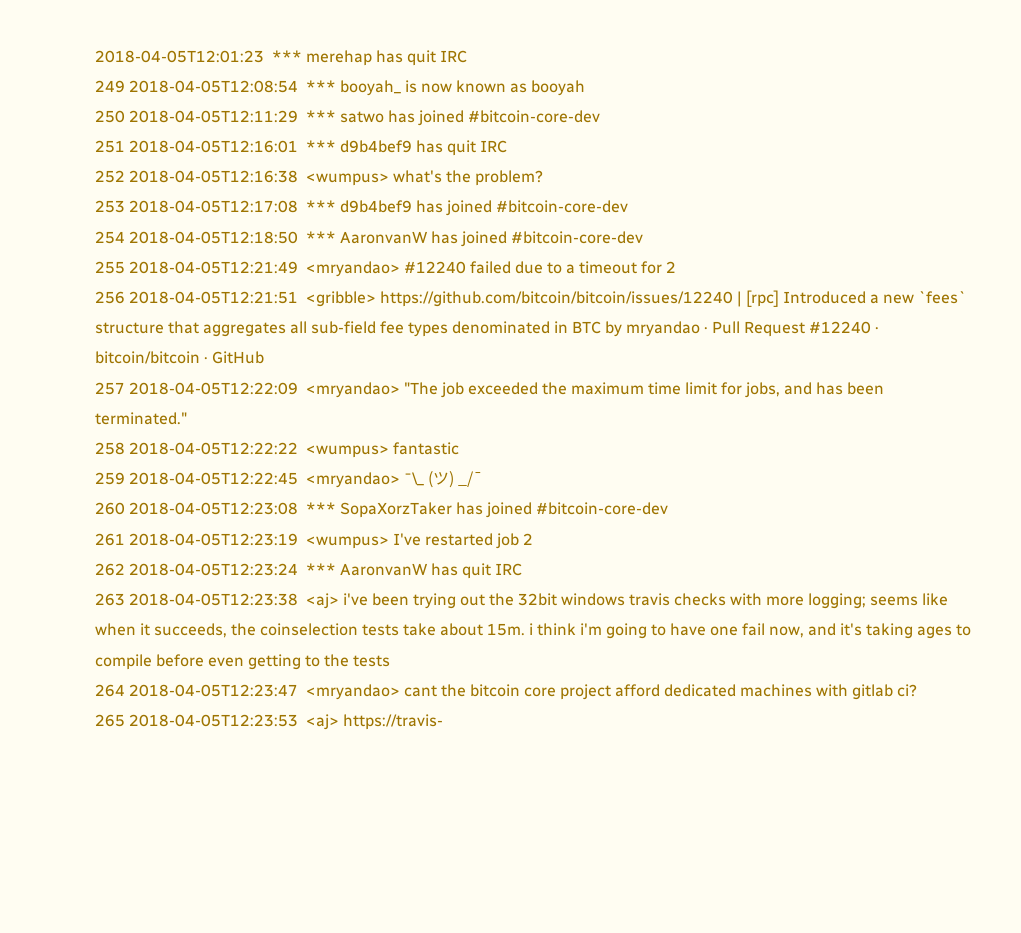2018-04-05T12:01:23  *** merehap has quit IRC
249 2018-04-05T12:08:54  *** booyah_ is now known as booyah
250 2018-04-05T12:11:29  *** satwo has joined #bitcoin-core-dev
251 2018-04-05T12:16:01  *** d9b4bef9 has quit IRC
252 2018-04-05T12:16:38  <wumpus> what's the problem?
253 2018-04-05T12:17:08  *** d9b4bef9 has joined #bitcoin-core-dev
254 2018-04-05T12:18:50  *** AaronvanW has joined #bitcoin-core-dev
255 2018-04-05T12:21:49  <mryandao> #12240 failed due to a timeout for 2
256 2018-04-05T12:21:51  <gribble> https://github.com/bitcoin/bitcoin/issues/12240 | [rpc] Introduced a new `fees` structure that aggregates all sub-field fee types denominated in BTC by mryandao · Pull Request #12240 · bitcoin/bitcoin · GitHub
257 2018-04-05T12:22:09  <mryandao> "The job exceeded the maximum time limit for jobs, and has been terminated."
258 2018-04-05T12:22:22  <wumpus> fantastic
259 2018-04-05T12:22:45  <mryandao> ¯\_ (ツ) _/¯
260 2018-04-05T12:23:08  *** SopaXorzTaker has joined #bitcoin-core-dev
261 2018-04-05T12:23:19  <wumpus> I've restarted job 2
262 2018-04-05T12:23:24  *** AaronvanW has quit IRC
263 2018-04-05T12:23:38  <aj> i've been trying out the 32bit windows travis checks with more logging; seems like when it succeeds, the coinselection tests take about 15m. i think i'm going to have one fail now, and it's taking ages to compile before even getting to the tests
264 2018-04-05T12:23:47  <mryandao> cant the bitcoin core project afford dedicated machines with gitlab ci?
265 2018-04-05T12:23:53  <aj> https://travis-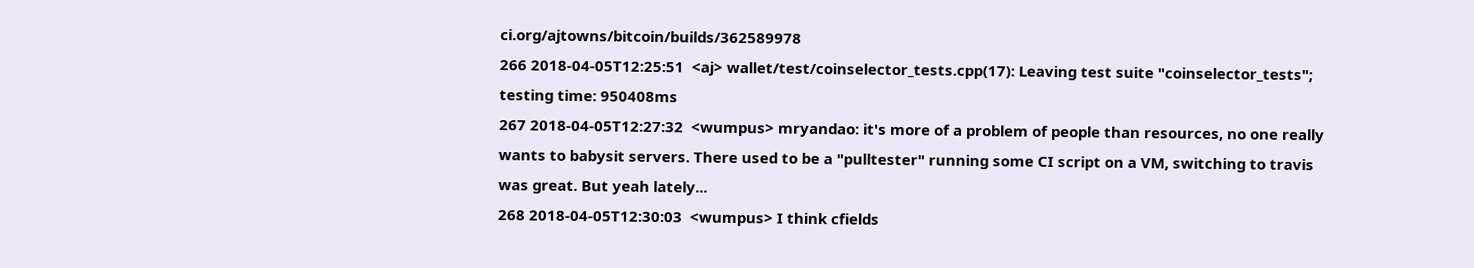ci.org/ajtowns/bitcoin/builds/362589978
266 2018-04-05T12:25:51  <aj> wallet/test/coinselector_tests.cpp(17): Leaving test suite "coinselector_tests"; testing time: 950408ms
267 2018-04-05T12:27:32  <wumpus> mryandao: it's more of a problem of people than resources, no one really wants to babysit servers. There used to be a "pulltester" running some CI script on a VM, switching to travis was great. But yeah lately...
268 2018-04-05T12:30:03  <wumpus> I think cfields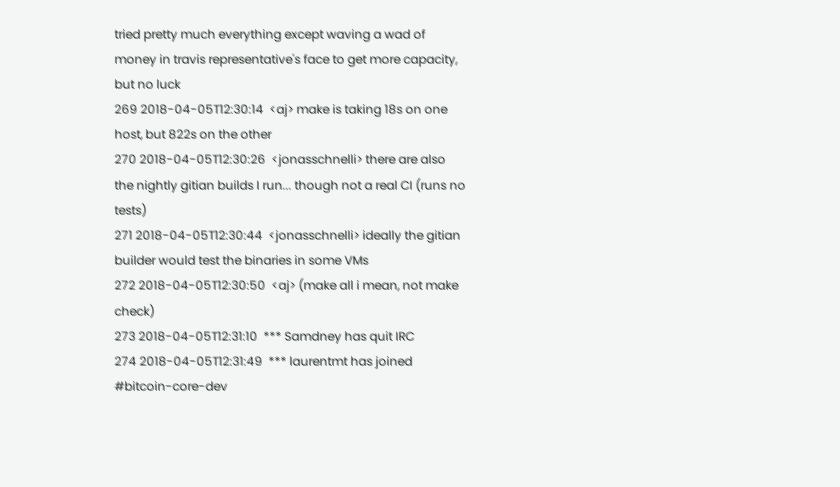tried pretty much everything except waving a wad of money in travis representative's face to get more capacity, but no luck
269 2018-04-05T12:30:14  <aj> make is taking 18s on one host, but 822s on the other
270 2018-04-05T12:30:26  <jonasschnelli> there are also the nightly gitian builds I run... though not a real CI (runs no tests)
271 2018-04-05T12:30:44  <jonasschnelli> ideally the gitian builder would test the binaries in some VMs
272 2018-04-05T12:30:50  <aj> (make all i mean, not make check)
273 2018-04-05T12:31:10  *** Samdney has quit IRC
274 2018-04-05T12:31:49  *** laurentmt has joined #bitcoin-core-dev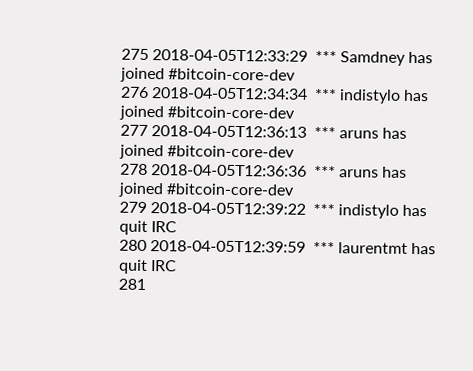275 2018-04-05T12:33:29  *** Samdney has joined #bitcoin-core-dev
276 2018-04-05T12:34:34  *** indistylo has joined #bitcoin-core-dev
277 2018-04-05T12:36:13  *** aruns has joined #bitcoin-core-dev
278 2018-04-05T12:36:36  *** aruns has joined #bitcoin-core-dev
279 2018-04-05T12:39:22  *** indistylo has quit IRC
280 2018-04-05T12:39:59  *** laurentmt has quit IRC
281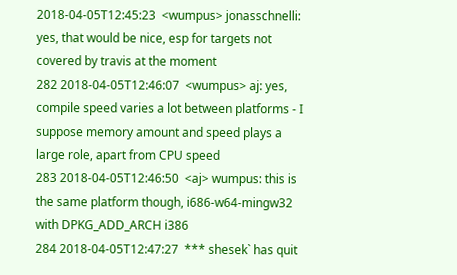2018-04-05T12:45:23  <wumpus> jonasschnelli: yes, that would be nice, esp for targets not covered by travis at the moment
282 2018-04-05T12:46:07  <wumpus> aj: yes, compile speed varies a lot between platforms - I suppose memory amount and speed plays a large role, apart from CPU speed
283 2018-04-05T12:46:50  <aj> wumpus: this is the same platform though, i686-w64-mingw32 with DPKG_ADD_ARCH i386
284 2018-04-05T12:47:27  *** shesek` has quit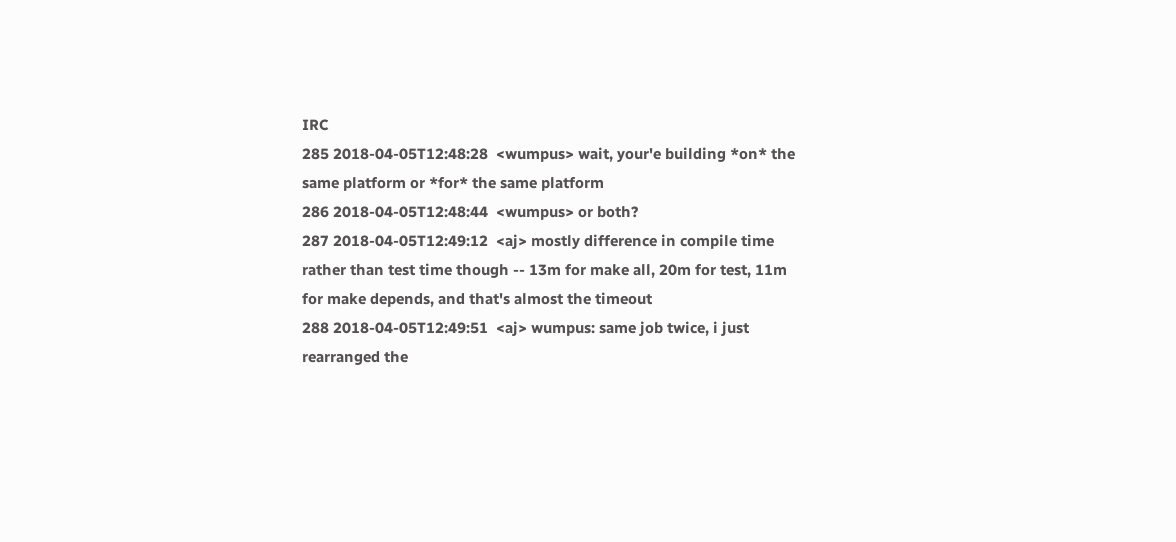IRC
285 2018-04-05T12:48:28  <wumpus> wait, your'e building *on* the same platform or *for* the same platform
286 2018-04-05T12:48:44  <wumpus> or both?
287 2018-04-05T12:49:12  <aj> mostly difference in compile time rather than test time though -- 13m for make all, 20m for test, 11m for make depends, and that's almost the timeout
288 2018-04-05T12:49:51  <aj> wumpus: same job twice, i just rearranged the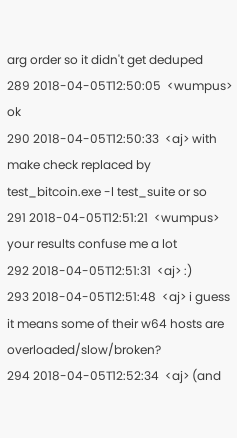arg order so it didn't get deduped
289 2018-04-05T12:50:05  <wumpus> ok
290 2018-04-05T12:50:33  <aj> with make check replaced by test_bitcoin.exe -l test_suite or so
291 2018-04-05T12:51:21  <wumpus> your results confuse me a lot
292 2018-04-05T12:51:31  <aj> :)
293 2018-04-05T12:51:48  <aj> i guess it means some of their w64 hosts are overloaded/slow/broken?
294 2018-04-05T12:52:34  <aj> (and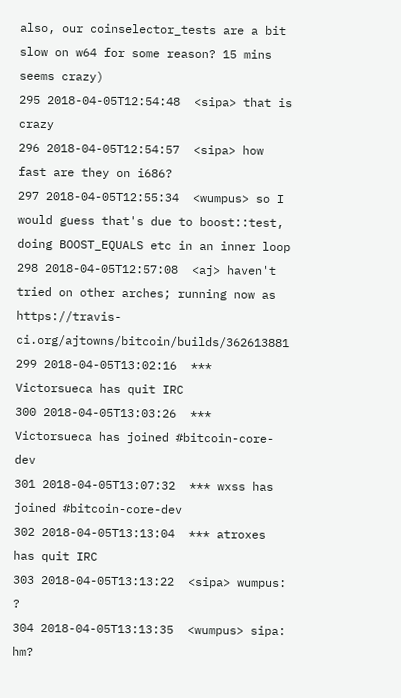also, our coinselector_tests are a bit slow on w64 for some reason? 15 mins seems crazy)
295 2018-04-05T12:54:48  <sipa> that is crazy
296 2018-04-05T12:54:57  <sipa> how fast are they on i686?
297 2018-04-05T12:55:34  <wumpus> so I would guess that's due to boost::test, doing BOOST_EQUALS etc in an inner loop
298 2018-04-05T12:57:08  <aj> haven't tried on other arches; running now as https://travis-ci.org/ajtowns/bitcoin/builds/362613881
299 2018-04-05T13:02:16  *** Victorsueca has quit IRC
300 2018-04-05T13:03:26  *** Victorsueca has joined #bitcoin-core-dev
301 2018-04-05T13:07:32  *** wxss has joined #bitcoin-core-dev
302 2018-04-05T13:13:04  *** atroxes has quit IRC
303 2018-04-05T13:13:22  <sipa> wumpus: ?
304 2018-04-05T13:13:35  <wumpus> sipa: hm?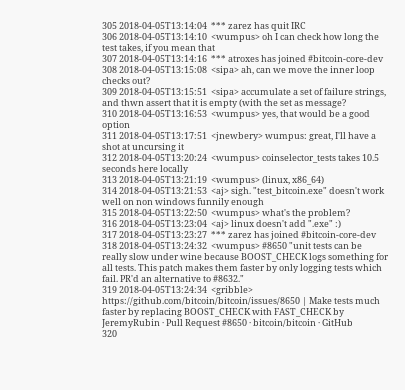305 2018-04-05T13:14:04  *** zarez has quit IRC
306 2018-04-05T13:14:10  <wumpus> oh I can check how long the test takes, if you mean that
307 2018-04-05T13:14:16  *** atroxes has joined #bitcoin-core-dev
308 2018-04-05T13:15:08  <sipa> ah, can we move the inner loop checks out?
309 2018-04-05T13:15:51  <sipa> accumulate a set of failure strings, and thwn assert that it is empty (with the set as message?
310 2018-04-05T13:16:53  <wumpus> yes, that would be a good option
311 2018-04-05T13:17:51  <jnewbery> wumpus: great, I'll have a shot at uncursing it
312 2018-04-05T13:20:24  <wumpus> coinselector_tests takes 10.5 seconds here locally
313 2018-04-05T13:21:19  <wumpus> (linux, x86_64)
314 2018-04-05T13:21:53  <aj> sigh. "test_bitcoin.exe" doesn't work well on non windows funnily enough
315 2018-04-05T13:22:50  <wumpus> what's the problem?
316 2018-04-05T13:23:04  <aj> linux doesn't add ".exe" :)
317 2018-04-05T13:23:27  *** zarez has joined #bitcoin-core-dev
318 2018-04-05T13:24:32  <wumpus> #8650 "unit tests can be really slow under wine because BOOST_CHECK logs something for all tests. This patch makes them faster by only logging tests which fail. PR'd an alternative to #8632."
319 2018-04-05T13:24:34  <gribble> https://github.com/bitcoin/bitcoin/issues/8650 | Make tests much faster by replacing BOOST_CHECK with FAST_CHECK by JeremyRubin · Pull Request #8650 · bitcoin/bitcoin · GitHub
320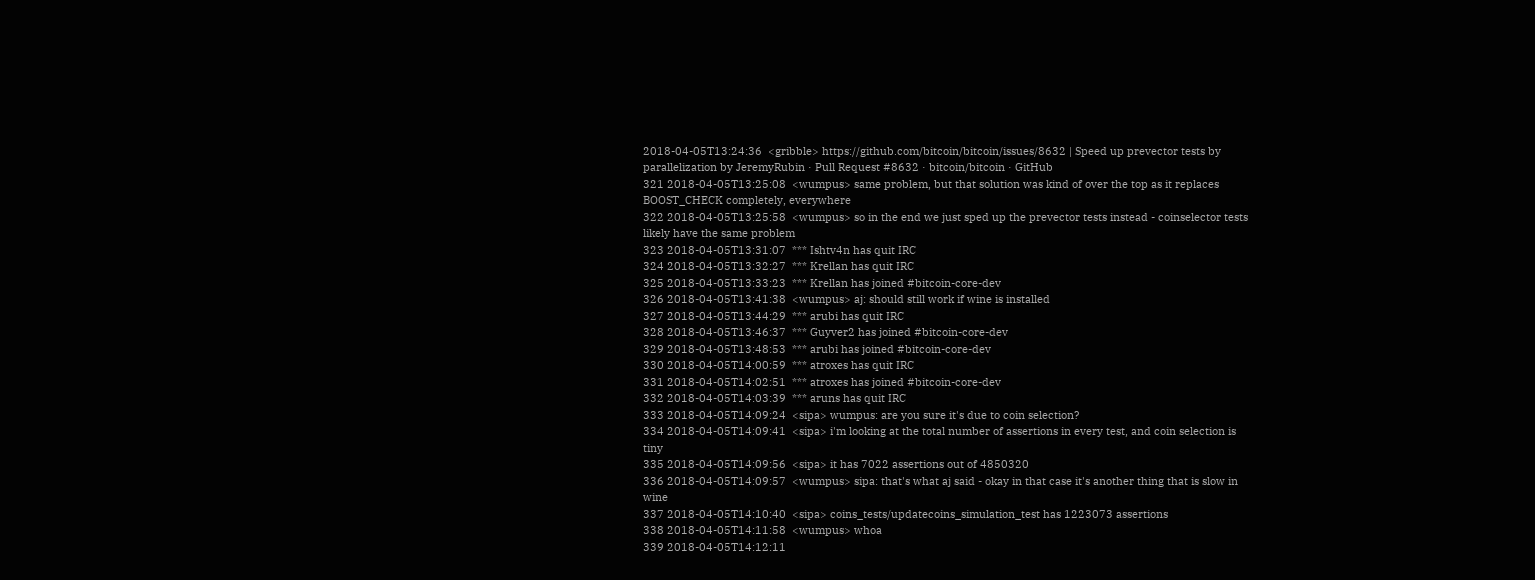2018-04-05T13:24:36  <gribble> https://github.com/bitcoin/bitcoin/issues/8632 | Speed up prevector tests by parallelization by JeremyRubin · Pull Request #8632 · bitcoin/bitcoin · GitHub
321 2018-04-05T13:25:08  <wumpus> same problem, but that solution was kind of over the top as it replaces BOOST_CHECK completely, everywhere
322 2018-04-05T13:25:58  <wumpus> so in the end we just sped up the prevector tests instead - coinselector tests likely have the same problem
323 2018-04-05T13:31:07  *** Ishtv4n has quit IRC
324 2018-04-05T13:32:27  *** Krellan has quit IRC
325 2018-04-05T13:33:23  *** Krellan has joined #bitcoin-core-dev
326 2018-04-05T13:41:38  <wumpus> aj: should still work if wine is installed
327 2018-04-05T13:44:29  *** arubi has quit IRC
328 2018-04-05T13:46:37  *** Guyver2 has joined #bitcoin-core-dev
329 2018-04-05T13:48:53  *** arubi has joined #bitcoin-core-dev
330 2018-04-05T14:00:59  *** atroxes has quit IRC
331 2018-04-05T14:02:51  *** atroxes has joined #bitcoin-core-dev
332 2018-04-05T14:03:39  *** aruns has quit IRC
333 2018-04-05T14:09:24  <sipa> wumpus: are you sure it's due to coin selection?
334 2018-04-05T14:09:41  <sipa> i'm looking at the total number of assertions in every test, and coin selection is tiny
335 2018-04-05T14:09:56  <sipa> it has 7022 assertions out of 4850320
336 2018-04-05T14:09:57  <wumpus> sipa: that's what aj said - okay in that case it's another thing that is slow in wine
337 2018-04-05T14:10:40  <sipa> coins_tests/updatecoins_simulation_test has 1223073 assertions
338 2018-04-05T14:11:58  <wumpus> whoa
339 2018-04-05T14:12:11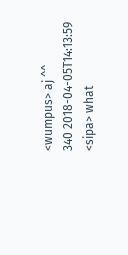<wumpus> aj ^^
340 2018-04-05T14:13:59  <sipa> what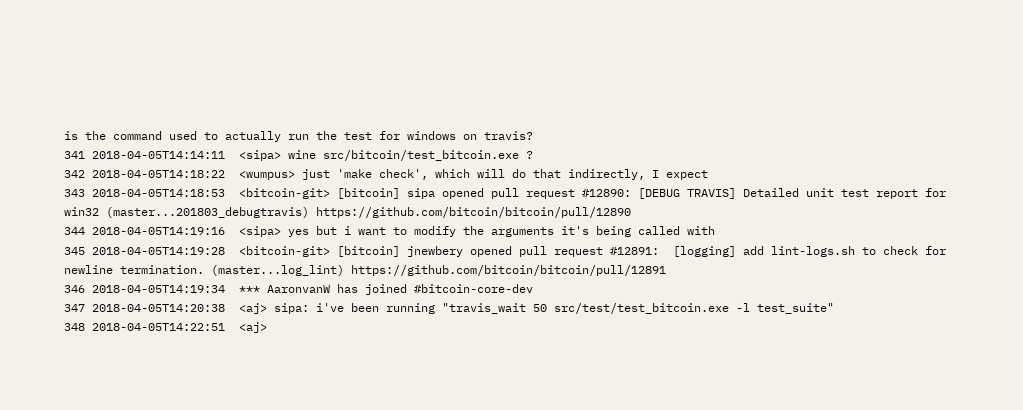is the command used to actually run the test for windows on travis?
341 2018-04-05T14:14:11  <sipa> wine src/bitcoin/test_bitcoin.exe ?
342 2018-04-05T14:18:22  <wumpus> just 'make check', which will do that indirectly, I expect
343 2018-04-05T14:18:53  <bitcoin-git> [bitcoin] sipa opened pull request #12890: [DEBUG TRAVIS] Detailed unit test report for win32 (master...201803_debugtravis) https://github.com/bitcoin/bitcoin/pull/12890
344 2018-04-05T14:19:16  <sipa> yes but i want to modify the arguments it's being called with
345 2018-04-05T14:19:28  <bitcoin-git> [bitcoin] jnewbery opened pull request #12891:  [logging] add lint-logs.sh to check for newline termination. (master...log_lint) https://github.com/bitcoin/bitcoin/pull/12891
346 2018-04-05T14:19:34  *** AaronvanW has joined #bitcoin-core-dev
347 2018-04-05T14:20:38  <aj> sipa: i've been running "travis_wait 50 src/test/test_bitcoin.exe -l test_suite"
348 2018-04-05T14:22:51  <aj>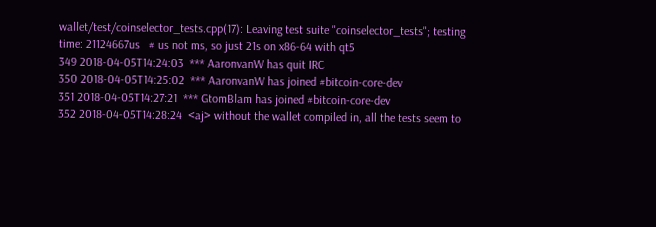wallet/test/coinselector_tests.cpp(17): Leaving test suite "coinselector_tests"; testing time: 21124667us   # us not ms, so just 21s on x86-64 with qt5
349 2018-04-05T14:24:03  *** AaronvanW has quit IRC
350 2018-04-05T14:25:02  *** AaronvanW has joined #bitcoin-core-dev
351 2018-04-05T14:27:21  *** GtomBlam has joined #bitcoin-core-dev
352 2018-04-05T14:28:24  <aj> without the wallet compiled in, all the tests seem to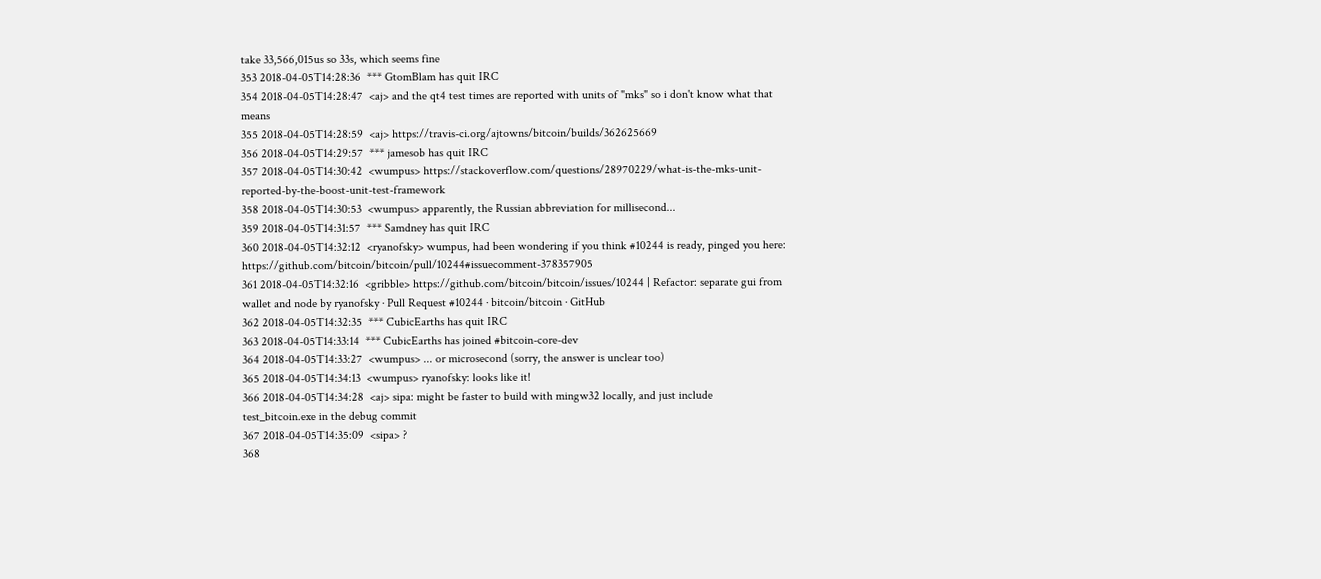take 33,566,015us so 33s, which seems fine
353 2018-04-05T14:28:36  *** GtomBlam has quit IRC
354 2018-04-05T14:28:47  <aj> and the qt4 test times are reported with units of "mks" so i don't know what that means
355 2018-04-05T14:28:59  <aj> https://travis-ci.org/ajtowns/bitcoin/builds/362625669
356 2018-04-05T14:29:57  *** jamesob has quit IRC
357 2018-04-05T14:30:42  <wumpus> https://stackoverflow.com/questions/28970229/what-is-the-mks-unit-reported-by-the-boost-unit-test-framework
358 2018-04-05T14:30:53  <wumpus> apparently, the Russian abbreviation for millisecond...
359 2018-04-05T14:31:57  *** Samdney has quit IRC
360 2018-04-05T14:32:12  <ryanofsky> wumpus, had been wondering if you think #10244 is ready, pinged you here: https://github.com/bitcoin/bitcoin/pull/10244#issuecomment-378357905
361 2018-04-05T14:32:16  <gribble> https://github.com/bitcoin/bitcoin/issues/10244 | Refactor: separate gui from wallet and node by ryanofsky · Pull Request #10244 · bitcoin/bitcoin · GitHub
362 2018-04-05T14:32:35  *** CubicEarths has quit IRC
363 2018-04-05T14:33:14  *** CubicEarths has joined #bitcoin-core-dev
364 2018-04-05T14:33:27  <wumpus> ... or microsecond (sorry, the answer is unclear too)
365 2018-04-05T14:34:13  <wumpus> ryanofsky: looks like it!
366 2018-04-05T14:34:28  <aj> sipa: might be faster to build with mingw32 locally, and just include test_bitcoin.exe in the debug commit
367 2018-04-05T14:35:09  <sipa> ?
368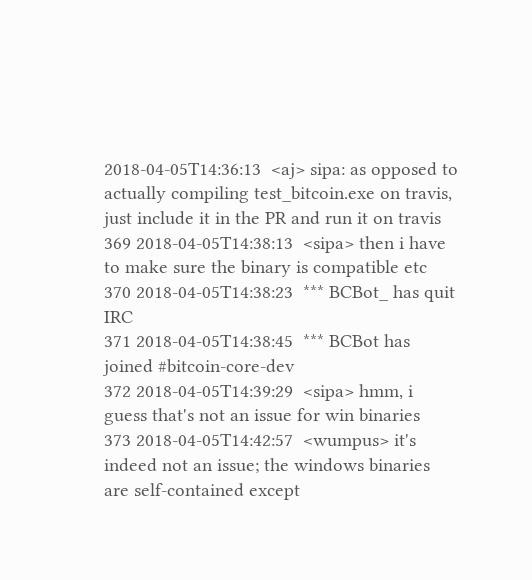2018-04-05T14:36:13  <aj> sipa: as opposed to actually compiling test_bitcoin.exe on travis, just include it in the PR and run it on travis
369 2018-04-05T14:38:13  <sipa> then i have to make sure the binary is compatible etc
370 2018-04-05T14:38:23  *** BCBot_ has quit IRC
371 2018-04-05T14:38:45  *** BCBot has joined #bitcoin-core-dev
372 2018-04-05T14:39:29  <sipa> hmm, i guess that's not an issue for win binaries
373 2018-04-05T14:42:57  <wumpus> it's indeed not an issue; the windows binaries are self-contained except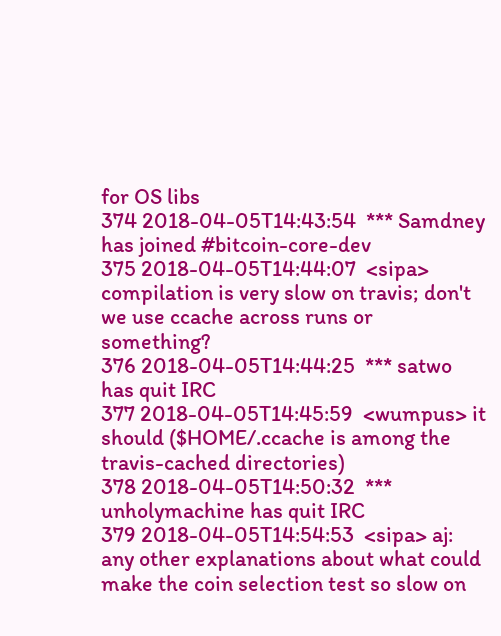for OS libs
374 2018-04-05T14:43:54  *** Samdney has joined #bitcoin-core-dev
375 2018-04-05T14:44:07  <sipa> compilation is very slow on travis; don't we use ccache across runs or something?
376 2018-04-05T14:44:25  *** satwo has quit IRC
377 2018-04-05T14:45:59  <wumpus> it should ($HOME/.ccache is among the travis-cached directories)
378 2018-04-05T14:50:32  *** unholymachine has quit IRC
379 2018-04-05T14:54:53  <sipa> aj: any other explanations about what could make the coin selection test so slow on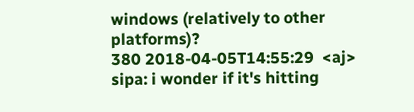windows (relatively to other platforms)?
380 2018-04-05T14:55:29  <aj> sipa: i wonder if it's hitting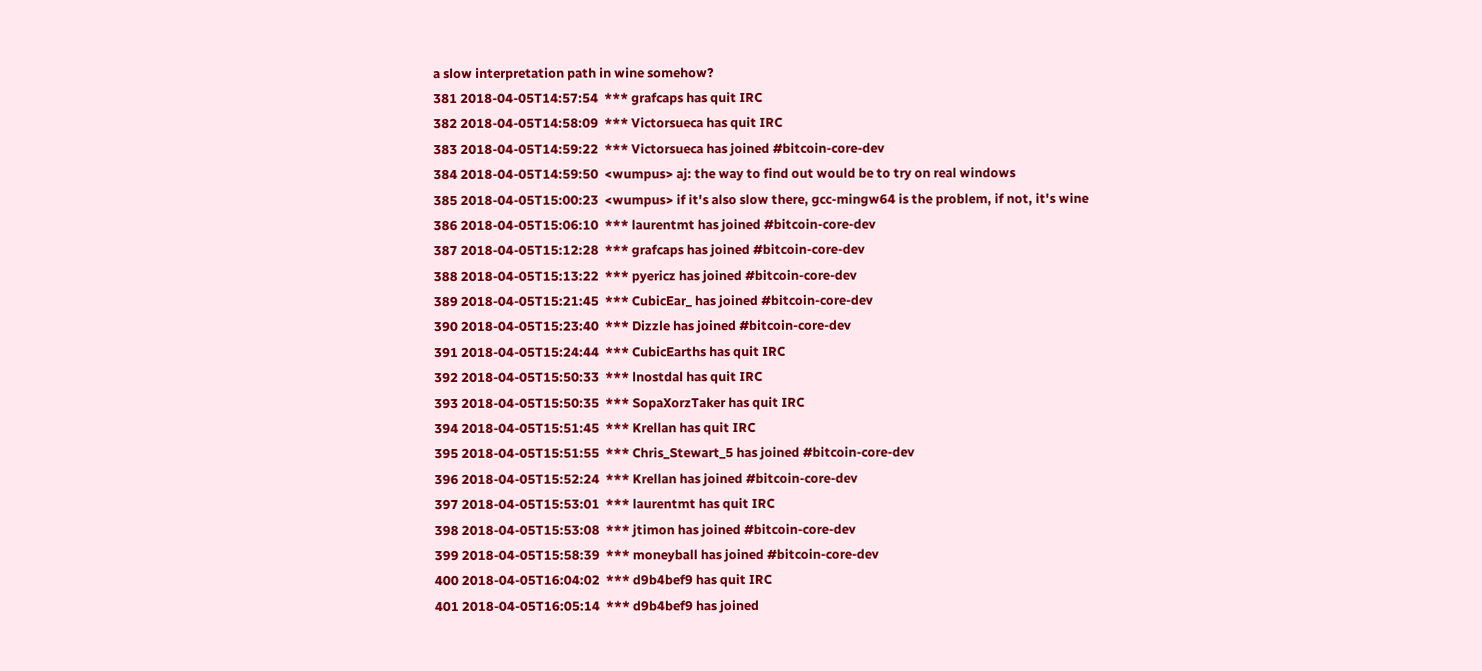a slow interpretation path in wine somehow?
381 2018-04-05T14:57:54  *** grafcaps has quit IRC
382 2018-04-05T14:58:09  *** Victorsueca has quit IRC
383 2018-04-05T14:59:22  *** Victorsueca has joined #bitcoin-core-dev
384 2018-04-05T14:59:50  <wumpus> aj: the way to find out would be to try on real windows
385 2018-04-05T15:00:23  <wumpus> if it's also slow there, gcc-mingw64 is the problem, if not, it's wine
386 2018-04-05T15:06:10  *** laurentmt has joined #bitcoin-core-dev
387 2018-04-05T15:12:28  *** grafcaps has joined #bitcoin-core-dev
388 2018-04-05T15:13:22  *** pyericz has joined #bitcoin-core-dev
389 2018-04-05T15:21:45  *** CubicEar_ has joined #bitcoin-core-dev
390 2018-04-05T15:23:40  *** Dizzle has joined #bitcoin-core-dev
391 2018-04-05T15:24:44  *** CubicEarths has quit IRC
392 2018-04-05T15:50:33  *** lnostdal has quit IRC
393 2018-04-05T15:50:35  *** SopaXorzTaker has quit IRC
394 2018-04-05T15:51:45  *** Krellan has quit IRC
395 2018-04-05T15:51:55  *** Chris_Stewart_5 has joined #bitcoin-core-dev
396 2018-04-05T15:52:24  *** Krellan has joined #bitcoin-core-dev
397 2018-04-05T15:53:01  *** laurentmt has quit IRC
398 2018-04-05T15:53:08  *** jtimon has joined #bitcoin-core-dev
399 2018-04-05T15:58:39  *** moneyball has joined #bitcoin-core-dev
400 2018-04-05T16:04:02  *** d9b4bef9 has quit IRC
401 2018-04-05T16:05:14  *** d9b4bef9 has joined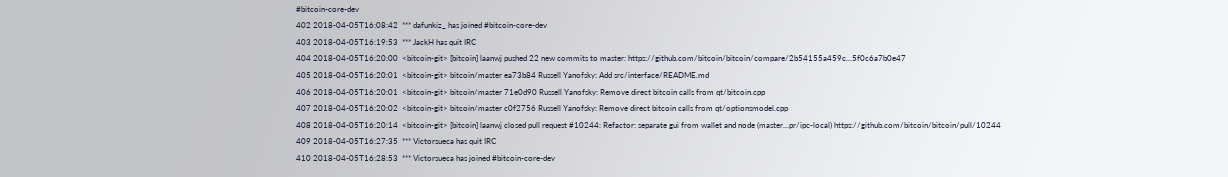#bitcoin-core-dev
402 2018-04-05T16:08:42  *** dafunkiz_ has joined #bitcoin-core-dev
403 2018-04-05T16:19:53  *** JackH has quit IRC
404 2018-04-05T16:20:00  <bitcoin-git> [bitcoin] laanwj pushed 22 new commits to master: https://github.com/bitcoin/bitcoin/compare/2b54155a459c...5f0c6a7b0e47
405 2018-04-05T16:20:01  <bitcoin-git> bitcoin/master ea73b84 Russell Yanofsky: Add src/interface/README.md
406 2018-04-05T16:20:01  <bitcoin-git> bitcoin/master 71e0d90 Russell Yanofsky: Remove direct bitcoin calls from qt/bitcoin.cpp
407 2018-04-05T16:20:02  <bitcoin-git> bitcoin/master c0f2756 Russell Yanofsky: Remove direct bitcoin calls from qt/optionsmodel.cpp
408 2018-04-05T16:20:14  <bitcoin-git> [bitcoin] laanwj closed pull request #10244: Refactor: separate gui from wallet and node (master...pr/ipc-local) https://github.com/bitcoin/bitcoin/pull/10244
409 2018-04-05T16:27:35  *** Victorsueca has quit IRC
410 2018-04-05T16:28:53  *** Victorsueca has joined #bitcoin-core-dev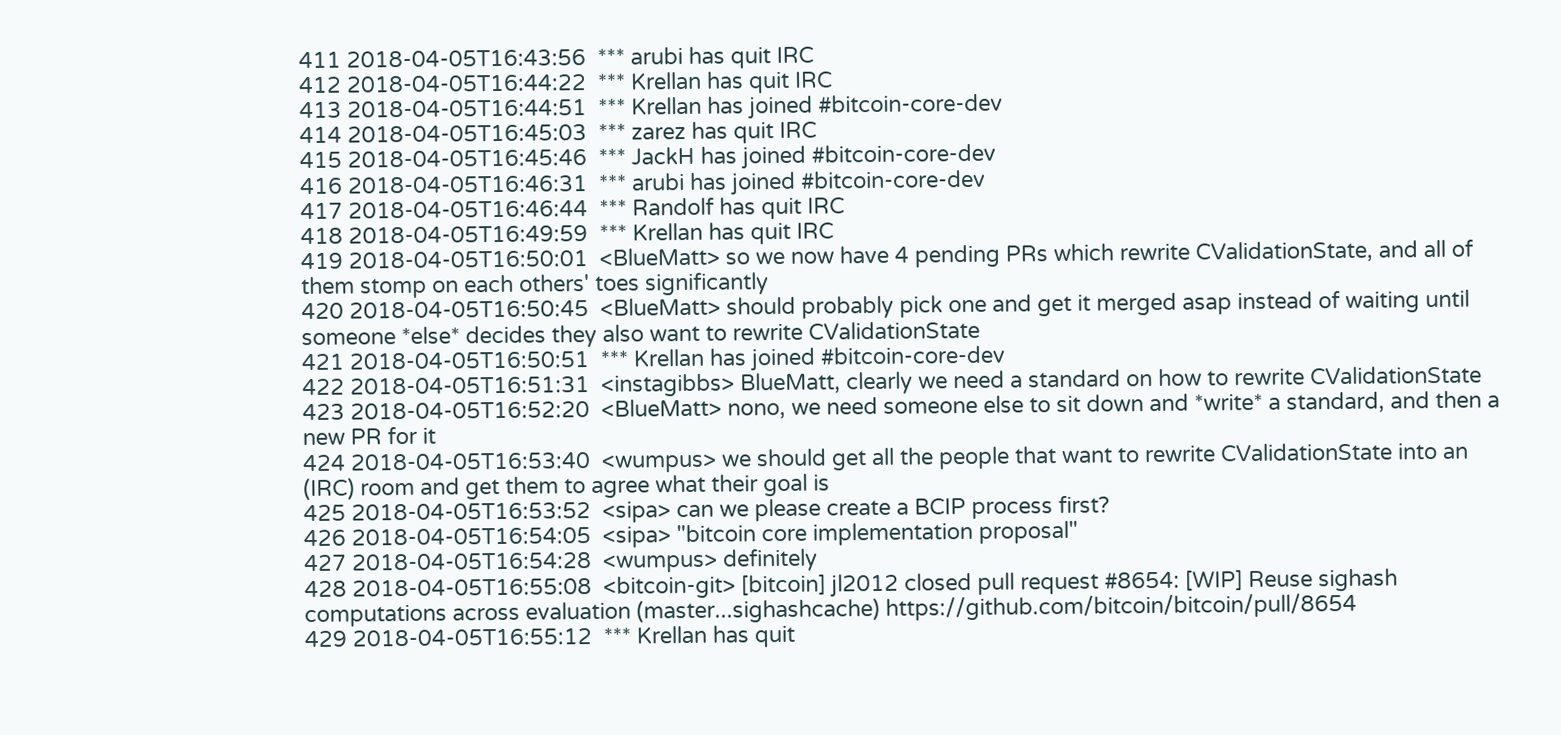411 2018-04-05T16:43:56  *** arubi has quit IRC
412 2018-04-05T16:44:22  *** Krellan has quit IRC
413 2018-04-05T16:44:51  *** Krellan has joined #bitcoin-core-dev
414 2018-04-05T16:45:03  *** zarez has quit IRC
415 2018-04-05T16:45:46  *** JackH has joined #bitcoin-core-dev
416 2018-04-05T16:46:31  *** arubi has joined #bitcoin-core-dev
417 2018-04-05T16:46:44  *** Randolf has quit IRC
418 2018-04-05T16:49:59  *** Krellan has quit IRC
419 2018-04-05T16:50:01  <BlueMatt> so we now have 4 pending PRs which rewrite CValidationState, and all of them stomp on each others' toes significantly
420 2018-04-05T16:50:45  <BlueMatt> should probably pick one and get it merged asap instead of waiting until someone *else* decides they also want to rewrite CValidationState
421 2018-04-05T16:50:51  *** Krellan has joined #bitcoin-core-dev
422 2018-04-05T16:51:31  <instagibbs> BlueMatt, clearly we need a standard on how to rewrite CValidationState
423 2018-04-05T16:52:20  <BlueMatt> nono, we need someone else to sit down and *write* a standard, and then a new PR for it
424 2018-04-05T16:53:40  <wumpus> we should get all the people that want to rewrite CValidationState into an (IRC) room and get them to agree what their goal is
425 2018-04-05T16:53:52  <sipa> can we please create a BCIP process first?
426 2018-04-05T16:54:05  <sipa> "bitcoin core implementation proposal"
427 2018-04-05T16:54:28  <wumpus> definitely
428 2018-04-05T16:55:08  <bitcoin-git> [bitcoin] jl2012 closed pull request #8654: [WIP] Reuse sighash computations across evaluation (master...sighashcache) https://github.com/bitcoin/bitcoin/pull/8654
429 2018-04-05T16:55:12  *** Krellan has quit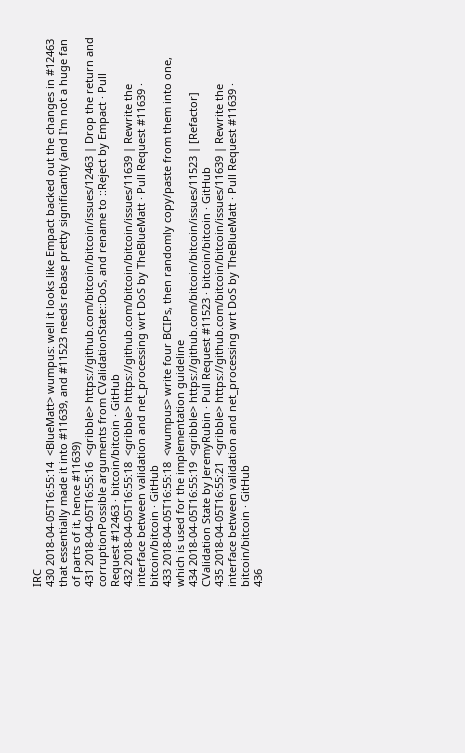IRC
430 2018-04-05T16:55:14  <BlueMatt> wumpus: well it looks like Empact backed out the changes in #12463 that essentially made it into #11639, and #11523 needs rebase pretty significantly (and I'm not a huge fan of parts of it, hence #11639)
431 2018-04-05T16:55:16  <gribble> https://github.com/bitcoin/bitcoin/issues/12463 | Drop the return and corruptionPossible arguments from CValidationState::DoS, and rename to ::Reject by Empact · Pull Request #12463 · bitcoin/bitcoin · GitHub
432 2018-04-05T16:55:18  <gribble> https://github.com/bitcoin/bitcoin/issues/11639 | Rewrite the interface between validation and net_processing wrt DoS by TheBlueMatt · Pull Request #11639 · bitcoin/bitcoin · GitHub
433 2018-04-05T16:55:18  <wumpus> write four BCIPs, then randomly copy/paste from them into one, which is used for the implementation guideline
434 2018-04-05T16:55:19  <gribble> https://github.com/bitcoin/bitcoin/issues/11523 | [Refactor] CValidation State by JeremyRubin · Pull Request #11523 · bitcoin/bitcoin · GitHub
435 2018-04-05T16:55:21  <gribble> https://github.com/bitcoin/bitcoin/issues/11639 | Rewrite the interface between validation and net_processing wrt DoS by TheBlueMatt · Pull Request #11639 · bitcoin/bitcoin · GitHub
436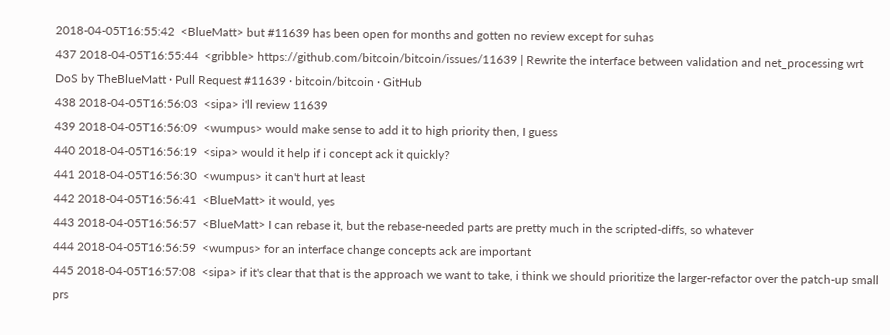2018-04-05T16:55:42  <BlueMatt> but #11639 has been open for months and gotten no review except for suhas
437 2018-04-05T16:55:44  <gribble> https://github.com/bitcoin/bitcoin/issues/11639 | Rewrite the interface between validation and net_processing wrt DoS by TheBlueMatt · Pull Request #11639 · bitcoin/bitcoin · GitHub
438 2018-04-05T16:56:03  <sipa> i'll review 11639
439 2018-04-05T16:56:09  <wumpus> would make sense to add it to high priority then, I guess
440 2018-04-05T16:56:19  <sipa> would it help if i concept ack it quickly?
441 2018-04-05T16:56:30  <wumpus> it can't hurt at least
442 2018-04-05T16:56:41  <BlueMatt> it would, yes
443 2018-04-05T16:56:57  <BlueMatt> I can rebase it, but the rebase-needed parts are pretty much in the scripted-diffs, so whatever
444 2018-04-05T16:56:59  <wumpus> for an interface change concepts ack are important
445 2018-04-05T16:57:08  <sipa> if it's clear that that is the approach we want to take, i think we should prioritize the larger-refactor over the patch-up small prs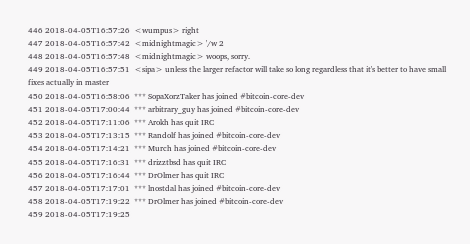446 2018-04-05T16:57:26  <wumpus> right
447 2018-04-05T16:57:42  <midnightmagic> '/w 2
448 2018-04-05T16:57:48  <midnightmagic> woops, sorry.
449 2018-04-05T16:57:51  <sipa> unless the larger refactor will take so long regardless that it's better to have small fixes actually in master
450 2018-04-05T16:58:06  *** SopaXorzTaker has joined #bitcoin-core-dev
451 2018-04-05T17:00:44  *** arbitrary_guy has joined #bitcoin-core-dev
452 2018-04-05T17:11:06  *** Arokh has quit IRC
453 2018-04-05T17:13:15  *** Randolf has joined #bitcoin-core-dev
454 2018-04-05T17:14:21  *** Murch has joined #bitcoin-core-dev
455 2018-04-05T17:16:31  *** drizztbsd has quit IRC
456 2018-04-05T17:16:44  *** DrOlmer has quit IRC
457 2018-04-05T17:17:01  *** lnostdal has joined #bitcoin-core-dev
458 2018-04-05T17:19:22  *** DrOlmer has joined #bitcoin-core-dev
459 2018-04-05T17:19:25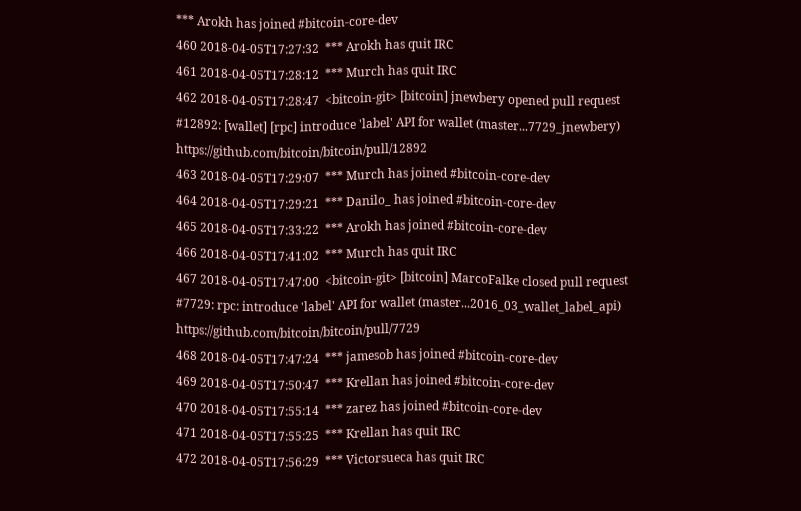*** Arokh has joined #bitcoin-core-dev
460 2018-04-05T17:27:32  *** Arokh has quit IRC
461 2018-04-05T17:28:12  *** Murch has quit IRC
462 2018-04-05T17:28:47  <bitcoin-git> [bitcoin] jnewbery opened pull request #12892: [wallet] [rpc] introduce 'label' API for wallet (master...7729_jnewbery) https://github.com/bitcoin/bitcoin/pull/12892
463 2018-04-05T17:29:07  *** Murch has joined #bitcoin-core-dev
464 2018-04-05T17:29:21  *** Danilo_ has joined #bitcoin-core-dev
465 2018-04-05T17:33:22  *** Arokh has joined #bitcoin-core-dev
466 2018-04-05T17:41:02  *** Murch has quit IRC
467 2018-04-05T17:47:00  <bitcoin-git> [bitcoin] MarcoFalke closed pull request #7729: rpc: introduce 'label' API for wallet (master...2016_03_wallet_label_api) https://github.com/bitcoin/bitcoin/pull/7729
468 2018-04-05T17:47:24  *** jamesob has joined #bitcoin-core-dev
469 2018-04-05T17:50:47  *** Krellan has joined #bitcoin-core-dev
470 2018-04-05T17:55:14  *** zarez has joined #bitcoin-core-dev
471 2018-04-05T17:55:25  *** Krellan has quit IRC
472 2018-04-05T17:56:29  *** Victorsueca has quit IRC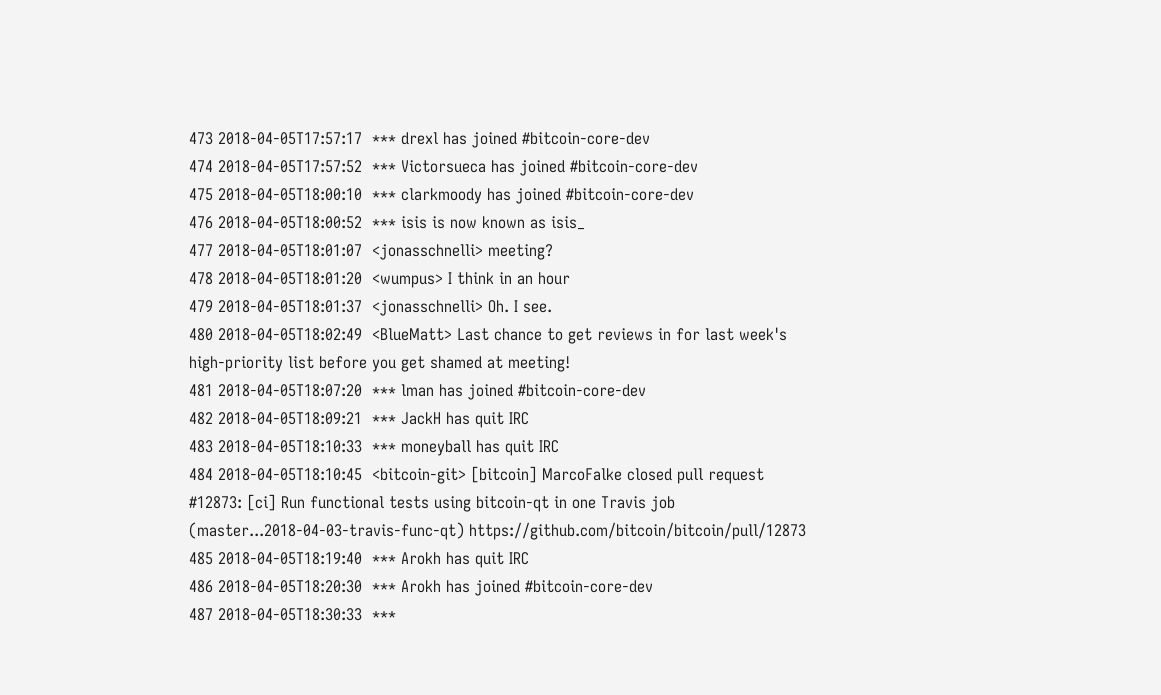473 2018-04-05T17:57:17  *** drexl has joined #bitcoin-core-dev
474 2018-04-05T17:57:52  *** Victorsueca has joined #bitcoin-core-dev
475 2018-04-05T18:00:10  *** clarkmoody has joined #bitcoin-core-dev
476 2018-04-05T18:00:52  *** isis is now known as isis_
477 2018-04-05T18:01:07  <jonasschnelli> meeting?
478 2018-04-05T18:01:20  <wumpus> I think in an hour
479 2018-04-05T18:01:37  <jonasschnelli> Oh. I see.
480 2018-04-05T18:02:49  <BlueMatt> Last chance to get reviews in for last week's high-priority list before you get shamed at meeting!
481 2018-04-05T18:07:20  *** lman has joined #bitcoin-core-dev
482 2018-04-05T18:09:21  *** JackH has quit IRC
483 2018-04-05T18:10:33  *** moneyball has quit IRC
484 2018-04-05T18:10:45  <bitcoin-git> [bitcoin] MarcoFalke closed pull request #12873: [ci] Run functional tests using bitcoin-qt in one Travis job (master...2018-04-03-travis-func-qt) https://github.com/bitcoin/bitcoin/pull/12873
485 2018-04-05T18:19:40  *** Arokh has quit IRC
486 2018-04-05T18:20:30  *** Arokh has joined #bitcoin-core-dev
487 2018-04-05T18:30:33  ***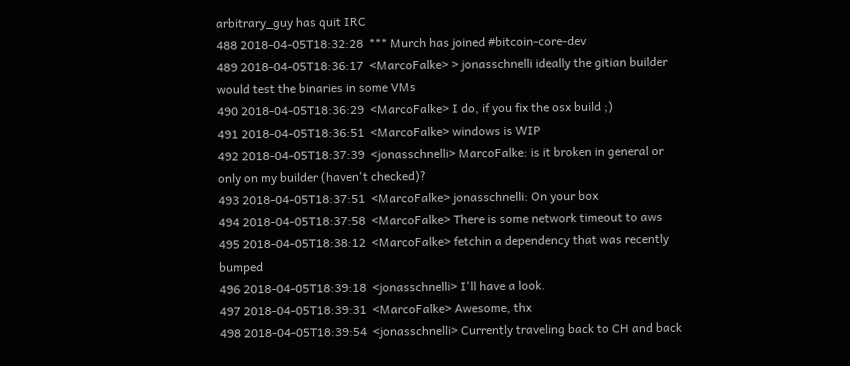arbitrary_guy has quit IRC
488 2018-04-05T18:32:28  *** Murch has joined #bitcoin-core-dev
489 2018-04-05T18:36:17  <MarcoFalke> > jonasschnelli ideally the gitian builder would test the binaries in some VMs
490 2018-04-05T18:36:29  <MarcoFalke> I do, if you fix the osx build ;)
491 2018-04-05T18:36:51  <MarcoFalke> windows is WIP
492 2018-04-05T18:37:39  <jonasschnelli> MarcoFalke: is it broken in general or only on my builder (haven't checked)?
493 2018-04-05T18:37:51  <MarcoFalke> jonasschnelli: On your box
494 2018-04-05T18:37:58  <MarcoFalke> There is some network timeout to aws
495 2018-04-05T18:38:12  <MarcoFalke> fetchin a dependency that was recently bumped
496 2018-04-05T18:39:18  <jonasschnelli> I'll have a look.
497 2018-04-05T18:39:31  <MarcoFalke> Awesome, thx
498 2018-04-05T18:39:54  <jonasschnelli> Currently traveling back to CH and back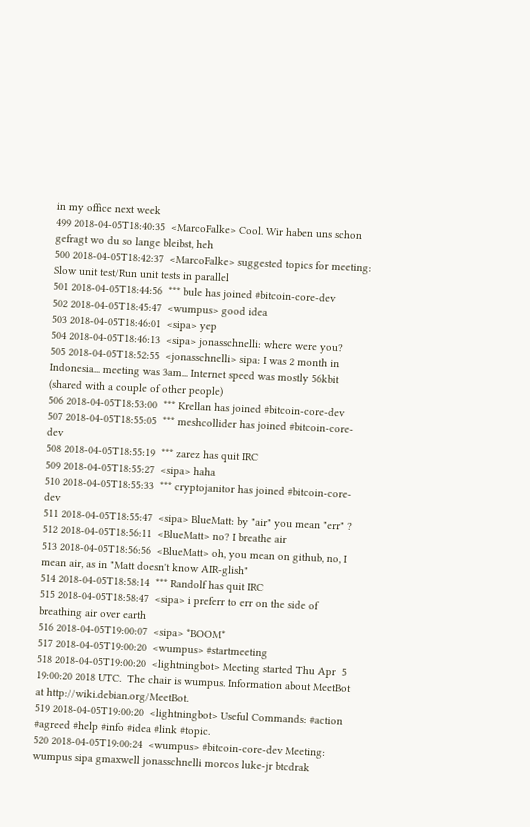in my office next week
499 2018-04-05T18:40:35  <MarcoFalke> Cool. Wir haben uns schon gefragt wo du so lange bleibst, heh
500 2018-04-05T18:42:37  <MarcoFalke> suggested topics for meeting: Slow unit test/Run unit tests in parallel
501 2018-04-05T18:44:56  *** bule has joined #bitcoin-core-dev
502 2018-04-05T18:45:47  <wumpus> good idea
503 2018-04-05T18:46:01  <sipa> yep
504 2018-04-05T18:46:13  <sipa> jonasschnelli: where were you?
505 2018-04-05T18:52:55  <jonasschnelli> sipa: I was 2 month in Indonesia... meeting was 3am... Internet speed was mostly 56kbit (shared with a couple of other people)
506 2018-04-05T18:53:00  *** Krellan has joined #bitcoin-core-dev
507 2018-04-05T18:55:05  *** meshcollider has joined #bitcoin-core-dev
508 2018-04-05T18:55:19  *** zarez has quit IRC
509 2018-04-05T18:55:27  <sipa> haha
510 2018-04-05T18:55:33  *** cryptojanitor has joined #bitcoin-core-dev
511 2018-04-05T18:55:47  <sipa> BlueMatt: by "air" you mean "err" ?
512 2018-04-05T18:56:11  <BlueMatt> no? I breathe air
513 2018-04-05T18:56:56  <BlueMatt> oh, you mean on github, no, I mean air, as in "Matt doesn't know AIR-glish"
514 2018-04-05T18:58:14  *** Randolf has quit IRC
515 2018-04-05T18:58:47  <sipa> i preferr to err on the side of breathing air over earth
516 2018-04-05T19:00:07  <sipa> *BOOM*
517 2018-04-05T19:00:20  <wumpus> #startmeeting
518 2018-04-05T19:00:20  <lightningbot> Meeting started Thu Apr  5 19:00:20 2018 UTC.  The chair is wumpus. Information about MeetBot at http://wiki.debian.org/MeetBot.
519 2018-04-05T19:00:20  <lightningbot> Useful Commands: #action #agreed #help #info #idea #link #topic.
520 2018-04-05T19:00:24  <wumpus> #bitcoin-core-dev Meeting: wumpus sipa gmaxwell jonasschnelli morcos luke-jr btcdrak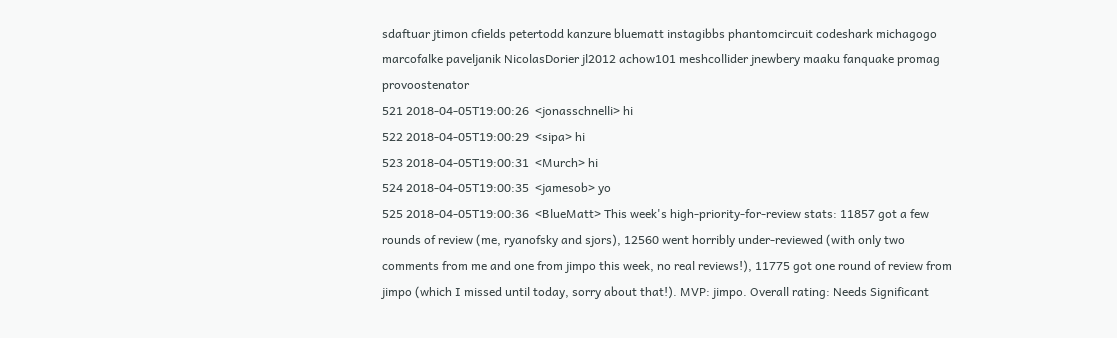sdaftuar jtimon cfields petertodd kanzure bluematt instagibbs phantomcircuit codeshark michagogo marcofalke paveljanik NicolasDorier jl2012 achow101 meshcollider jnewbery maaku fanquake promag provoostenator
521 2018-04-05T19:00:26  <jonasschnelli> hi
522 2018-04-05T19:00:29  <sipa> hi
523 2018-04-05T19:00:31  <Murch> hi
524 2018-04-05T19:00:35  <jamesob> yo
525 2018-04-05T19:00:36  <BlueMatt> This week's high-priority-for-review stats: 11857 got a few rounds of review (me, ryanofsky and sjors), 12560 went horribly under-reviewed (with only two comments from me and one from jimpo this week, no real reviews!), 11775 got one round of review from jimpo (which I missed until today, sorry about that!). MVP: jimpo. Overall rating: Needs Significant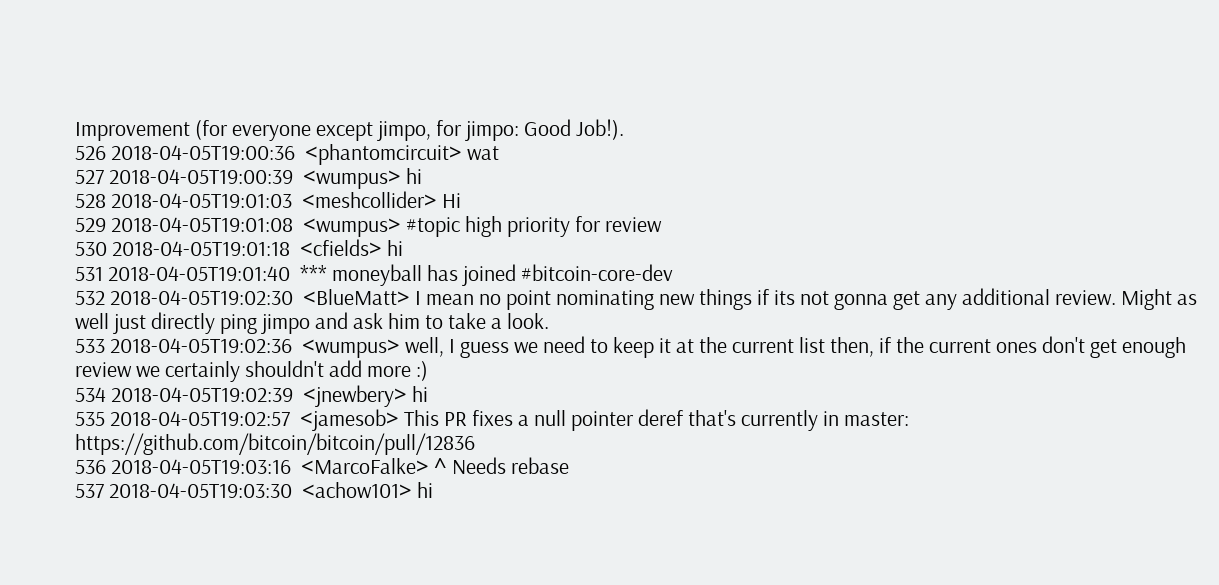Improvement (for everyone except jimpo, for jimpo: Good Job!).
526 2018-04-05T19:00:36  <phantomcircuit> wat
527 2018-04-05T19:00:39  <wumpus> hi
528 2018-04-05T19:01:03  <meshcollider> Hi
529 2018-04-05T19:01:08  <wumpus> #topic high priority for review
530 2018-04-05T19:01:18  <cfields> hi
531 2018-04-05T19:01:40  *** moneyball has joined #bitcoin-core-dev
532 2018-04-05T19:02:30  <BlueMatt> I mean no point nominating new things if its not gonna get any additional review. Might as well just directly ping jimpo and ask him to take a look.
533 2018-04-05T19:02:36  <wumpus> well, I guess we need to keep it at the current list then, if the current ones don't get enough review we certainly shouldn't add more :)
534 2018-04-05T19:02:39  <jnewbery> hi
535 2018-04-05T19:02:57  <jamesob> This PR fixes a null pointer deref that's currently in master: https://github.com/bitcoin/bitcoin/pull/12836
536 2018-04-05T19:03:16  <MarcoFalke> ^ Needs rebase
537 2018-04-05T19:03:30  <achow101> hi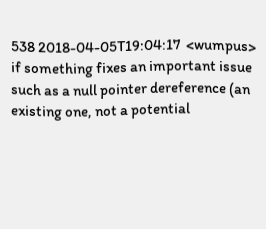538 2018-04-05T19:04:17  <wumpus> if something fixes an important issue such as a null pointer dereference (an existing one, not a potential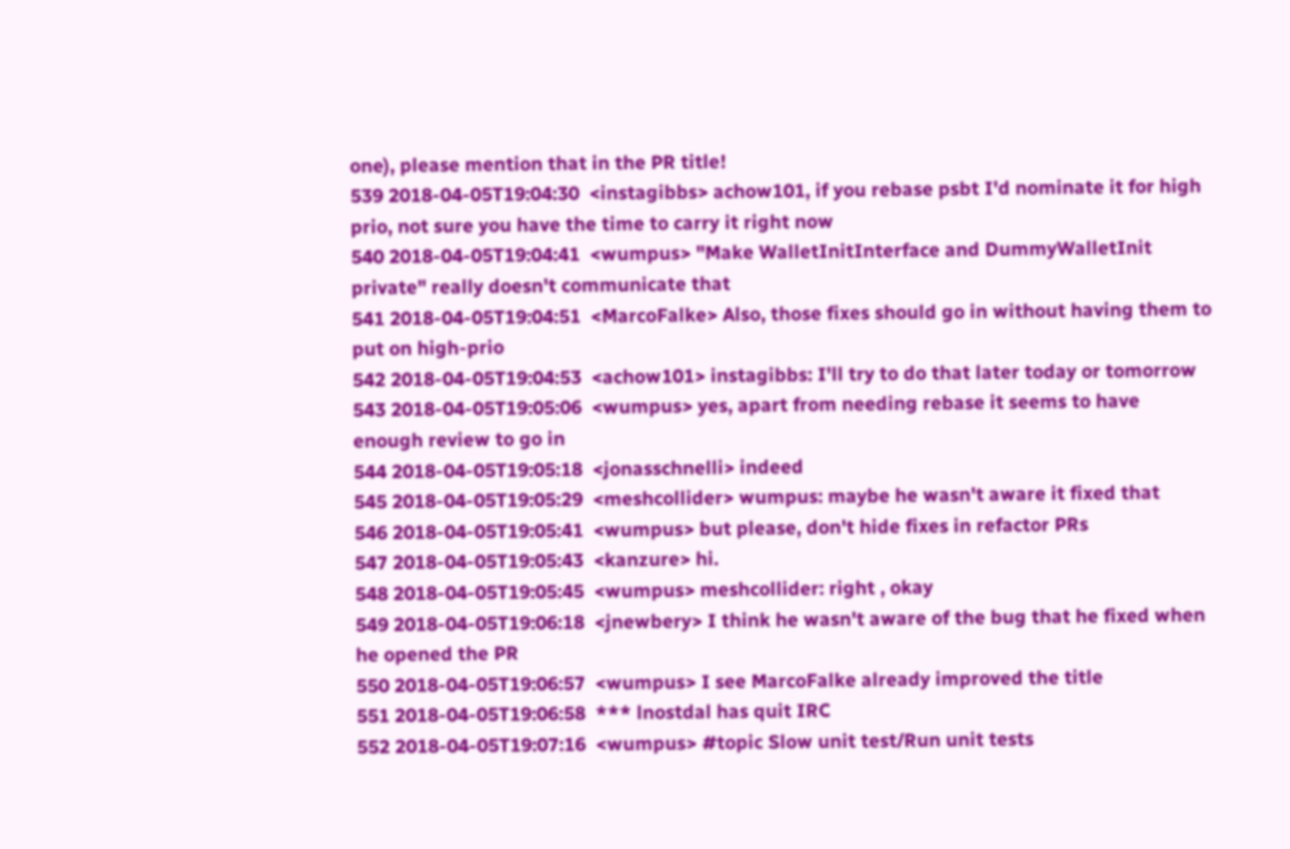one), please mention that in the PR title!
539 2018-04-05T19:04:30  <instagibbs> achow101, if you rebase psbt I'd nominate it for high prio, not sure you have the time to carry it right now
540 2018-04-05T19:04:41  <wumpus> "Make WalletInitInterface and DummyWalletInit private" really doesn't communicate that
541 2018-04-05T19:04:51  <MarcoFalke> Also, those fixes should go in without having them to put on high-prio
542 2018-04-05T19:04:53  <achow101> instagibbs: I'll try to do that later today or tomorrow
543 2018-04-05T19:05:06  <wumpus> yes, apart from needing rebase it seems to have enough review to go in
544 2018-04-05T19:05:18  <jonasschnelli> indeed
545 2018-04-05T19:05:29  <meshcollider> wumpus: maybe he wasn't aware it fixed that
546 2018-04-05T19:05:41  <wumpus> but please, don't hide fixes in refactor PRs
547 2018-04-05T19:05:43  <kanzure> hi.
548 2018-04-05T19:05:45  <wumpus> meshcollider: right , okay
549 2018-04-05T19:06:18  <jnewbery> I think he wasn't aware of the bug that he fixed when he opened the PR
550 2018-04-05T19:06:57  <wumpus> I see MarcoFalke already improved the title
551 2018-04-05T19:06:58  *** lnostdal has quit IRC
552 2018-04-05T19:07:16  <wumpus> #topic Slow unit test/Run unit tests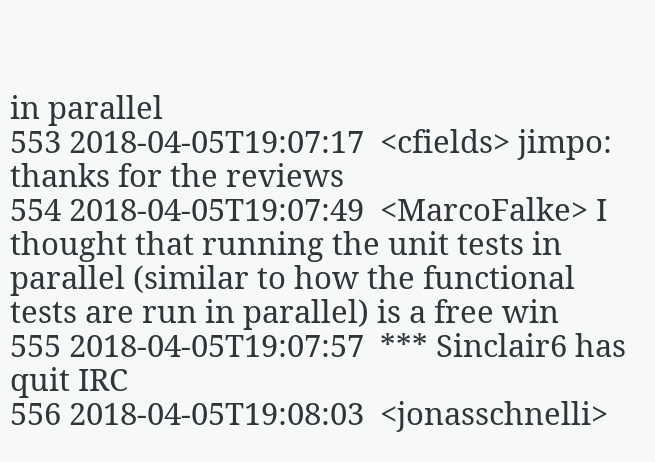in parallel
553 2018-04-05T19:07:17  <cfields> jimpo: thanks for the reviews
554 2018-04-05T19:07:49  <MarcoFalke> I thought that running the unit tests in parallel (similar to how the functional tests are run in parallel) is a free win
555 2018-04-05T19:07:57  *** Sinclair6 has quit IRC
556 2018-04-05T19:08:03  <jonasschnelli>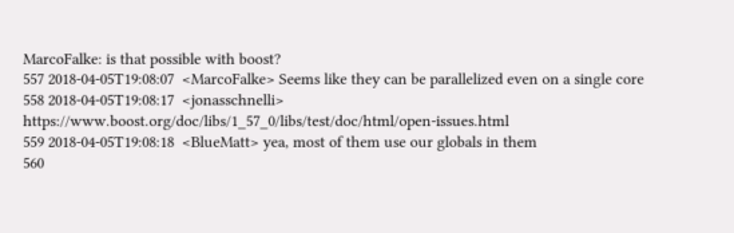MarcoFalke: is that possible with boost?
557 2018-04-05T19:08:07  <MarcoFalke> Seems like they can be parallelized even on a single core
558 2018-04-05T19:08:17  <jonasschnelli> https://www.boost.org/doc/libs/1_57_0/libs/test/doc/html/open-issues.html
559 2018-04-05T19:08:18  <BlueMatt> yea, most of them use our globals in them
560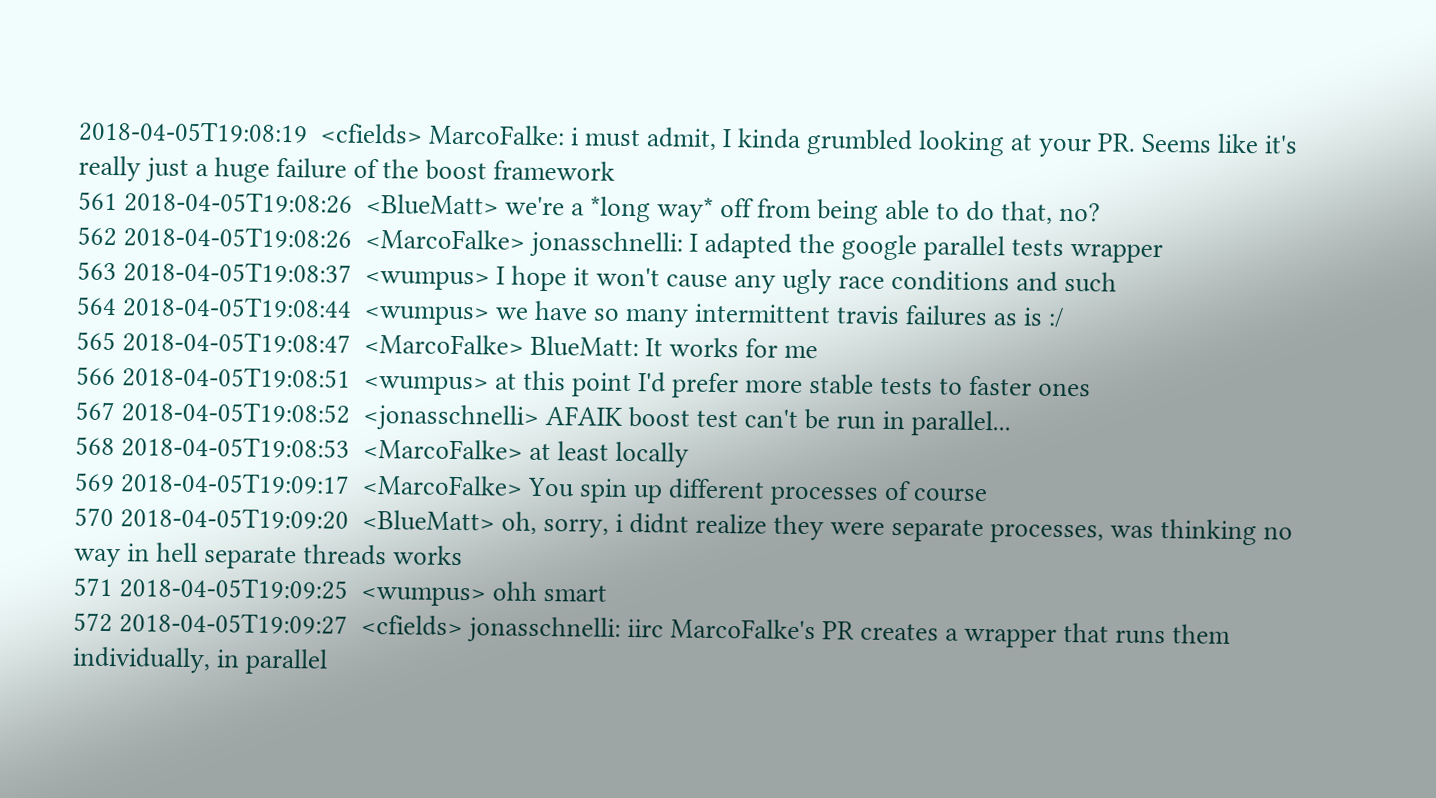2018-04-05T19:08:19  <cfields> MarcoFalke: i must admit, I kinda grumbled looking at your PR. Seems like it's really just a huge failure of the boost framework
561 2018-04-05T19:08:26  <BlueMatt> we're a *long way* off from being able to do that, no?
562 2018-04-05T19:08:26  <MarcoFalke> jonasschnelli: I adapted the google parallel tests wrapper
563 2018-04-05T19:08:37  <wumpus> I hope it won't cause any ugly race conditions and such
564 2018-04-05T19:08:44  <wumpus> we have so many intermittent travis failures as is :/
565 2018-04-05T19:08:47  <MarcoFalke> BlueMatt: It works for me
566 2018-04-05T19:08:51  <wumpus> at this point I'd prefer more stable tests to faster ones
567 2018-04-05T19:08:52  <jonasschnelli> AFAIK boost test can't be run in parallel...
568 2018-04-05T19:08:53  <MarcoFalke> at least locally
569 2018-04-05T19:09:17  <MarcoFalke> You spin up different processes of course
570 2018-04-05T19:09:20  <BlueMatt> oh, sorry, i didnt realize they were separate processes, was thinking no way in hell separate threads works
571 2018-04-05T19:09:25  <wumpus> ohh smart
572 2018-04-05T19:09:27  <cfields> jonasschnelli: iirc MarcoFalke's PR creates a wrapper that runs them individually, in parallel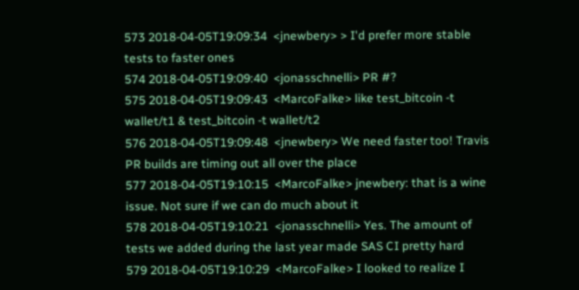573 2018-04-05T19:09:34  <jnewbery> > I'd prefer more stable tests to faster ones
574 2018-04-05T19:09:40  <jonasschnelli> PR #?
575 2018-04-05T19:09:43  <MarcoFalke> like test_bitcoin -t wallet/t1 & test_bitcoin -t wallet/t2
576 2018-04-05T19:09:48  <jnewbery> We need faster too! Travis PR builds are timing out all over the place
577 2018-04-05T19:10:15  <MarcoFalke> jnewbery: that is a wine issue. Not sure if we can do much about it
578 2018-04-05T19:10:21  <jonasschnelli> Yes. The amount of tests we added during the last year made SAS CI pretty hard
579 2018-04-05T19:10:29  <MarcoFalke> I looked to realize I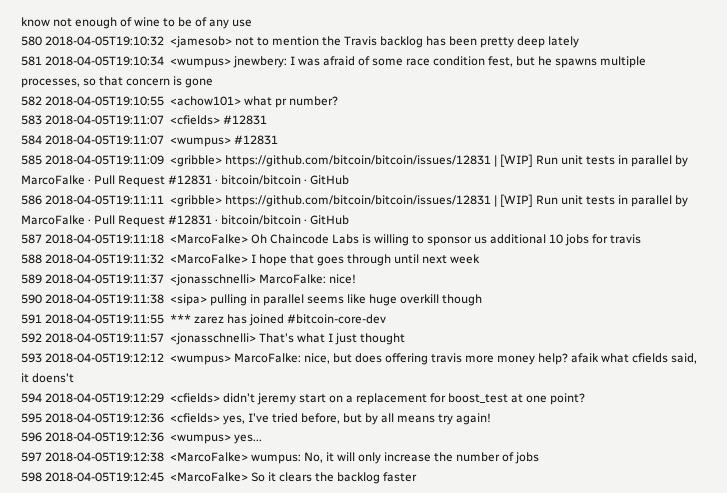know not enough of wine to be of any use
580 2018-04-05T19:10:32  <jamesob> not to mention the Travis backlog has been pretty deep lately
581 2018-04-05T19:10:34  <wumpus> jnewbery: I was afraid of some race condition fest, but he spawns multiple processes, so that concern is gone
582 2018-04-05T19:10:55  <achow101> what pr number?
583 2018-04-05T19:11:07  <cfields> #12831
584 2018-04-05T19:11:07  <wumpus> #12831
585 2018-04-05T19:11:09  <gribble> https://github.com/bitcoin/bitcoin/issues/12831 | [WIP] Run unit tests in parallel by MarcoFalke · Pull Request #12831 · bitcoin/bitcoin · GitHub
586 2018-04-05T19:11:11  <gribble> https://github.com/bitcoin/bitcoin/issues/12831 | [WIP] Run unit tests in parallel by MarcoFalke · Pull Request #12831 · bitcoin/bitcoin · GitHub
587 2018-04-05T19:11:18  <MarcoFalke> Oh Chaincode Labs is willing to sponsor us additional 10 jobs for travis
588 2018-04-05T19:11:32  <MarcoFalke> I hope that goes through until next week
589 2018-04-05T19:11:37  <jonasschnelli> MarcoFalke: nice!
590 2018-04-05T19:11:38  <sipa> pulling in parallel seems like huge overkill though
591 2018-04-05T19:11:55  *** zarez has joined #bitcoin-core-dev
592 2018-04-05T19:11:57  <jonasschnelli> That's what I just thought
593 2018-04-05T19:12:12  <wumpus> MarcoFalke: nice, but does offering travis more money help? afaik what cfields said, it doens't
594 2018-04-05T19:12:29  <cfields> didn't jeremy start on a replacement for boost_test at one point?
595 2018-04-05T19:12:36  <cfields> yes, I've tried before, but by all means try again!
596 2018-04-05T19:12:36  <wumpus> yes...
597 2018-04-05T19:12:38  <MarcoFalke> wumpus: No, it will only increase the number of jobs
598 2018-04-05T19:12:45  <MarcoFalke> So it clears the backlog faster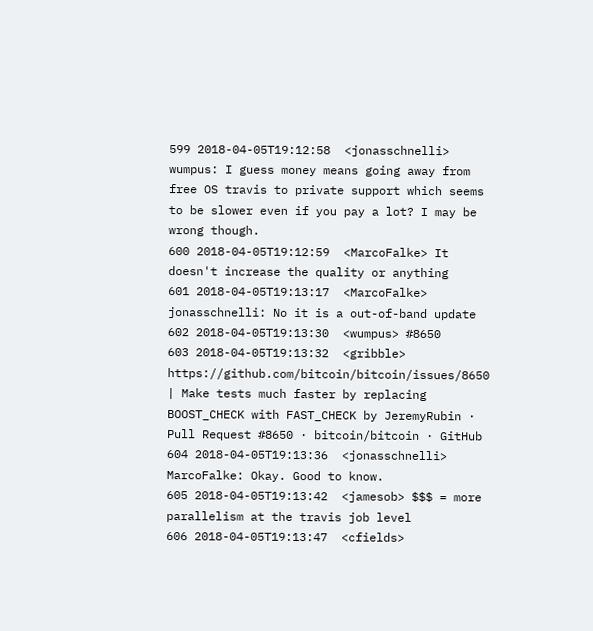599 2018-04-05T19:12:58  <jonasschnelli> wumpus: I guess money means going away from free OS travis to private support which seems to be slower even if you pay a lot? I may be wrong though.
600 2018-04-05T19:12:59  <MarcoFalke> It doesn't increase the quality or anything
601 2018-04-05T19:13:17  <MarcoFalke> jonasschnelli: No it is a out-of-band update
602 2018-04-05T19:13:30  <wumpus> #8650
603 2018-04-05T19:13:32  <gribble> https://github.com/bitcoin/bitcoin/issues/8650 | Make tests much faster by replacing BOOST_CHECK with FAST_CHECK by JeremyRubin · Pull Request #8650 · bitcoin/bitcoin · GitHub
604 2018-04-05T19:13:36  <jonasschnelli> MarcoFalke: Okay. Good to know.
605 2018-04-05T19:13:42  <jamesob> $$$ = more parallelism at the travis job level
606 2018-04-05T19:13:47  <cfields>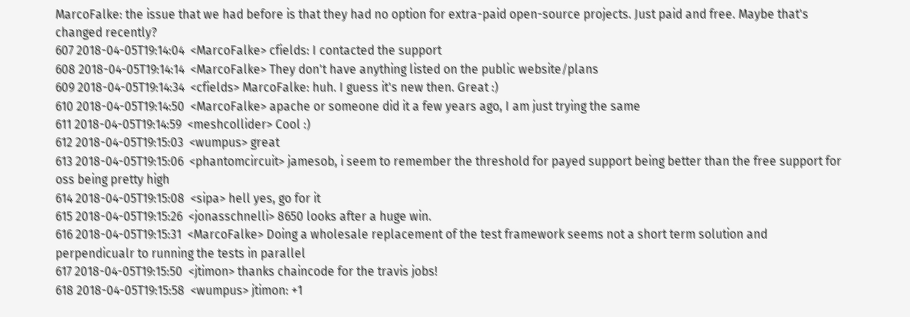MarcoFalke: the issue that we had before is that they had no option for extra-paid open-source projects. Just paid and free. Maybe that's changed recently?
607 2018-04-05T19:14:04  <MarcoFalke> cfields: I contacted the support
608 2018-04-05T19:14:14  <MarcoFalke> They don't have anything listed on the public website/plans
609 2018-04-05T19:14:34  <cfields> MarcoFalke: huh. I guess it's new then. Great :)
610 2018-04-05T19:14:50  <MarcoFalke> apache or someone did it a few years ago, I am just trying the same
611 2018-04-05T19:14:59  <meshcollider> Cool :)
612 2018-04-05T19:15:03  <wumpus> great
613 2018-04-05T19:15:06  <phantomcircuit> jamesob, i seem to remember the threshold for payed support being better than the free support for oss being pretty high
614 2018-04-05T19:15:08  <sipa> hell yes, go for it
615 2018-04-05T19:15:26  <jonasschnelli> 8650 looks after a huge win.
616 2018-04-05T19:15:31  <MarcoFalke> Doing a wholesale replacement of the test framework seems not a short term solution and perpendicualr to running the tests in parallel
617 2018-04-05T19:15:50  <jtimon> thanks chaincode for the travis jobs!
618 2018-04-05T19:15:58  <wumpus> jtimon: +1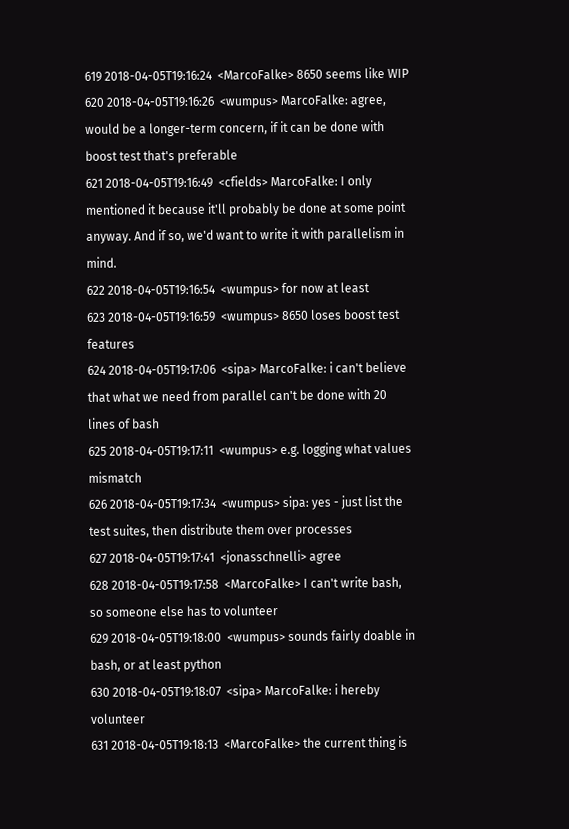619 2018-04-05T19:16:24  <MarcoFalke> 8650 seems like WIP
620 2018-04-05T19:16:26  <wumpus> MarcoFalke: agree, would be a longer-term concern, if it can be done with boost test that's preferable
621 2018-04-05T19:16:49  <cfields> MarcoFalke: I only mentioned it because it'll probably be done at some point anyway. And if so, we'd want to write it with parallelism in mind.
622 2018-04-05T19:16:54  <wumpus> for now at least
623 2018-04-05T19:16:59  <wumpus> 8650 loses boost test features
624 2018-04-05T19:17:06  <sipa> MarcoFalke: i can't believe that what we need from parallel can't be done with 20 lines of bash
625 2018-04-05T19:17:11  <wumpus> e.g. logging what values mismatch
626 2018-04-05T19:17:34  <wumpus> sipa: yes - just list the test suites, then distribute them over processes
627 2018-04-05T19:17:41  <jonasschnelli> agree
628 2018-04-05T19:17:58  <MarcoFalke> I can't write bash, so someone else has to volunteer
629 2018-04-05T19:18:00  <wumpus> sounds fairly doable in bash, or at least python
630 2018-04-05T19:18:07  <sipa> MarcoFalke: i hereby volunteer
631 2018-04-05T19:18:13  <MarcoFalke> the current thing is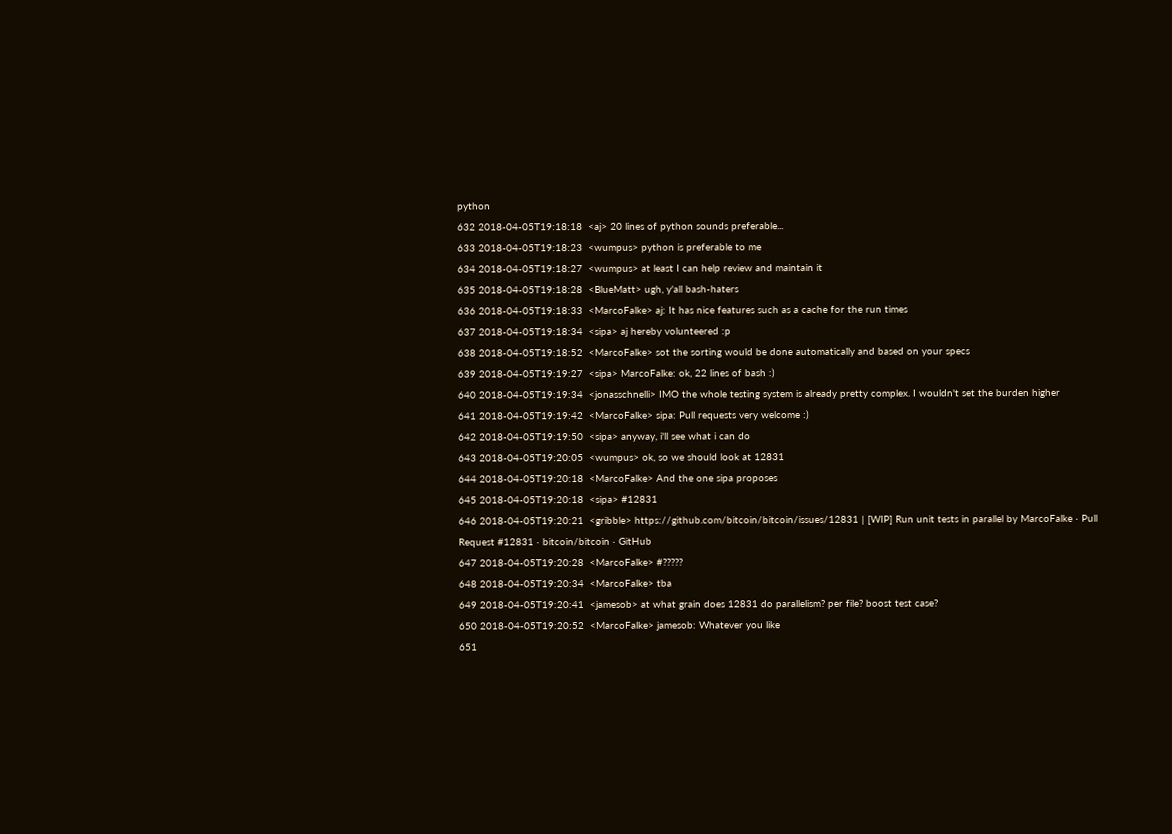python
632 2018-04-05T19:18:18  <aj> 20 lines of python sounds preferable...
633 2018-04-05T19:18:23  <wumpus> python is preferable to me
634 2018-04-05T19:18:27  <wumpus> at least I can help review and maintain it
635 2018-04-05T19:18:28  <BlueMatt> ugh, y'all bash-haters
636 2018-04-05T19:18:33  <MarcoFalke> aj: It has nice features such as a cache for the run times
637 2018-04-05T19:18:34  <sipa> aj hereby volunteered :p
638 2018-04-05T19:18:52  <MarcoFalke> sot the sorting would be done automatically and based on your specs
639 2018-04-05T19:19:27  <sipa> MarcoFalke: ok, 22 lines of bash :)
640 2018-04-05T19:19:34  <jonasschnelli> IMO the whole testing system is already pretty complex. I wouldn't set the burden higher
641 2018-04-05T19:19:42  <MarcoFalke> sipa: Pull requests very welcome :)
642 2018-04-05T19:19:50  <sipa> anyway, i'll see what i can do
643 2018-04-05T19:20:05  <wumpus> ok, so we should look at 12831
644 2018-04-05T19:20:18  <MarcoFalke> And the one sipa proposes
645 2018-04-05T19:20:18  <sipa> #12831
646 2018-04-05T19:20:21  <gribble> https://github.com/bitcoin/bitcoin/issues/12831 | [WIP] Run unit tests in parallel by MarcoFalke · Pull Request #12831 · bitcoin/bitcoin · GitHub
647 2018-04-05T19:20:28  <MarcoFalke> #?????
648 2018-04-05T19:20:34  <MarcoFalke> tba
649 2018-04-05T19:20:41  <jamesob> at what grain does 12831 do parallelism? per file? boost test case?
650 2018-04-05T19:20:52  <MarcoFalke> jamesob: Whatever you like
651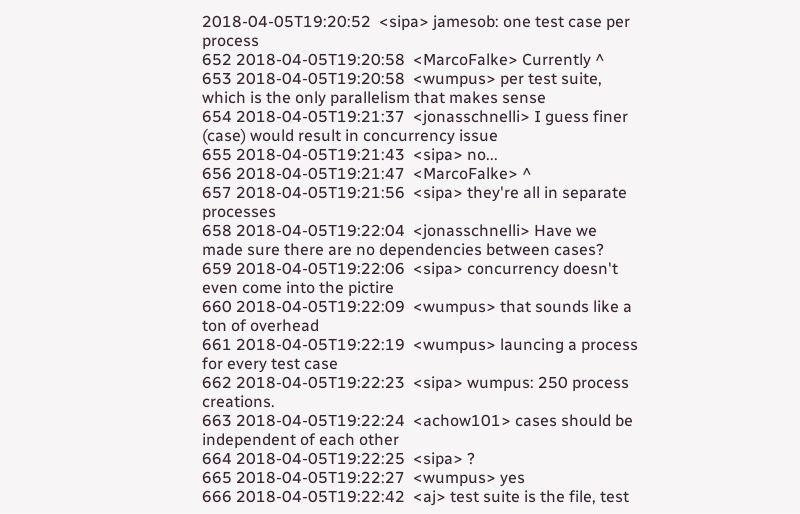2018-04-05T19:20:52  <sipa> jamesob: one test case per process
652 2018-04-05T19:20:58  <MarcoFalke> Currently ^
653 2018-04-05T19:20:58  <wumpus> per test suite, which is the only parallelism that makes sense
654 2018-04-05T19:21:37  <jonasschnelli> I guess finer (case) would result in concurrency issue
655 2018-04-05T19:21:43  <sipa> no...
656 2018-04-05T19:21:47  <MarcoFalke> ^
657 2018-04-05T19:21:56  <sipa> they're all in separate processes
658 2018-04-05T19:22:04  <jonasschnelli> Have we made sure there are no dependencies between cases?
659 2018-04-05T19:22:06  <sipa> concurrency doesn't even come into the pictire
660 2018-04-05T19:22:09  <wumpus> that sounds like a ton of overhead
661 2018-04-05T19:22:19  <wumpus> launcing a process for every test case
662 2018-04-05T19:22:23  <sipa> wumpus: 250 process creations.
663 2018-04-05T19:22:24  <achow101> cases should be independent of each other
664 2018-04-05T19:22:25  <sipa> ?
665 2018-04-05T19:22:27  <wumpus> yes
666 2018-04-05T19:22:42  <aj> test suite is the file, test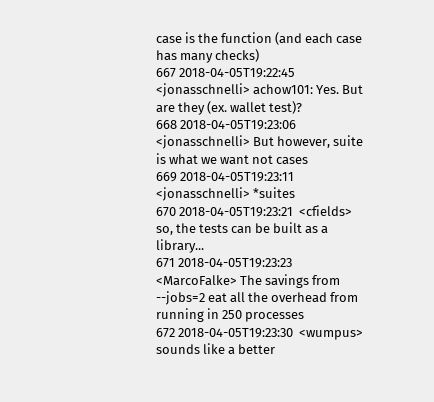case is the function (and each case has many checks)
667 2018-04-05T19:22:45  <jonasschnelli> achow101: Yes. But are they (ex. wallet test)?
668 2018-04-05T19:23:06  <jonasschnelli> But however, suite is what we want not cases
669 2018-04-05T19:23:11  <jonasschnelli> *suites
670 2018-04-05T19:23:21  <cfields> so, the tests can be built as a library...
671 2018-04-05T19:23:23  <MarcoFalke> The savings from --jobs=2 eat all the overhead from running in 250 processes
672 2018-04-05T19:23:30  <wumpus> sounds like a better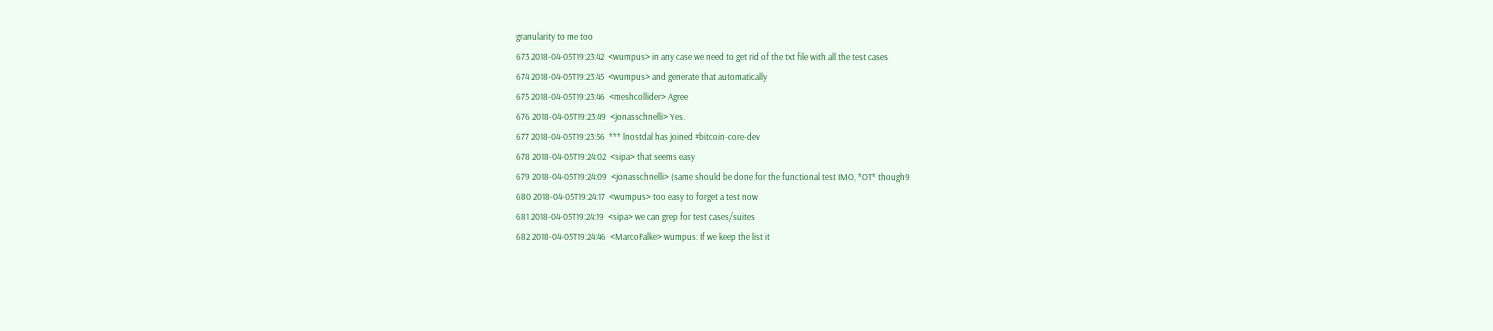granularity to me too
673 2018-04-05T19:23:42  <wumpus> in any case we need to get rid of the txt file with all the test cases
674 2018-04-05T19:23:45  <wumpus> and generate that automatically
675 2018-04-05T19:23:46  <meshcollider> Agree
676 2018-04-05T19:23:49  <jonasschnelli> Yes.
677 2018-04-05T19:23:56  *** lnostdal has joined #bitcoin-core-dev
678 2018-04-05T19:24:02  <sipa> that seems easy
679 2018-04-05T19:24:09  <jonasschnelli> (same should be done for the functional test IMO, *OT* though9
680 2018-04-05T19:24:17  <wumpus> too easy to forget a test now
681 2018-04-05T19:24:19  <sipa> we can grep for test cases/suites
682 2018-04-05T19:24:46  <MarcoFalke> wumpus: If we keep the list it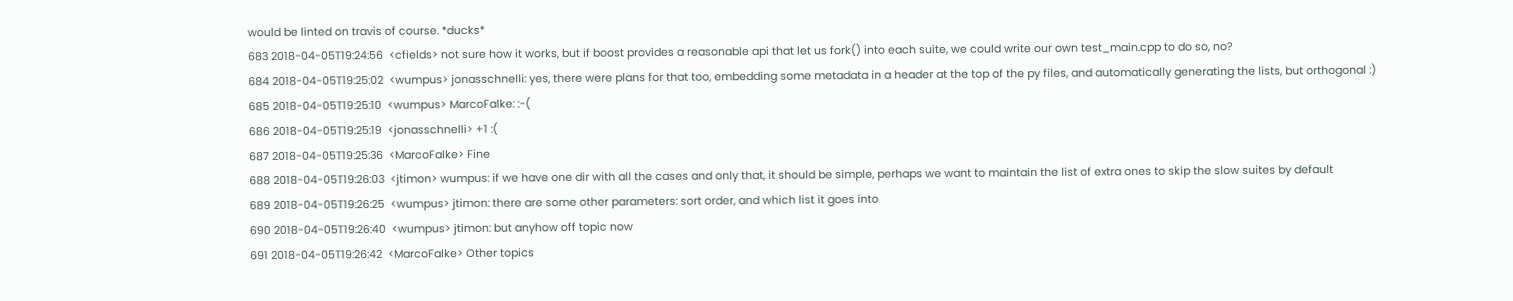would be linted on travis of course. *ducks*
683 2018-04-05T19:24:56  <cfields> not sure how it works, but if boost provides a reasonable api that let us fork() into each suite, we could write our own test_main.cpp to do so, no?
684 2018-04-05T19:25:02  <wumpus> jonasschnelli: yes, there were plans for that too, embedding some metadata in a header at the top of the py files, and automatically generating the lists, but orthogonal :)
685 2018-04-05T19:25:10  <wumpus> MarcoFalke: :-(
686 2018-04-05T19:25:19  <jonasschnelli> +1 :(
687 2018-04-05T19:25:36  <MarcoFalke> Fine
688 2018-04-05T19:26:03  <jtimon> wumpus: if we have one dir with all the cases and only that, it should be simple, perhaps we want to maintain the list of extra ones to skip the slow suites by default
689 2018-04-05T19:26:25  <wumpus> jtimon: there are some other parameters: sort order, and which list it goes into
690 2018-04-05T19:26:40  <wumpus> jtimon: but anyhow off topic now
691 2018-04-05T19:26:42  <MarcoFalke> Other topics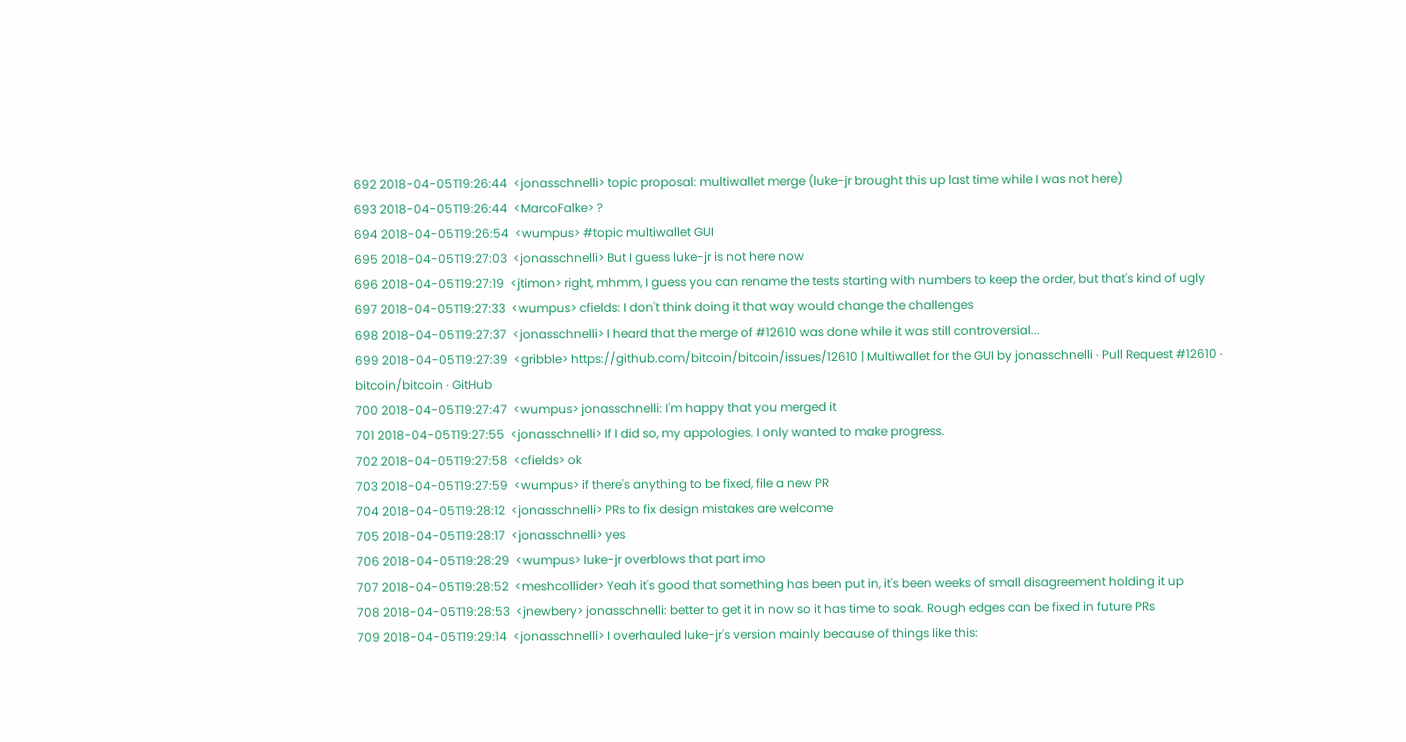692 2018-04-05T19:26:44  <jonasschnelli> topic proposal: multiwallet merge (luke-jr brought this up last time while I was not here)
693 2018-04-05T19:26:44  <MarcoFalke> ?
694 2018-04-05T19:26:54  <wumpus> #topic multiwallet GUI
695 2018-04-05T19:27:03  <jonasschnelli> But I guess luke-jr is not here now
696 2018-04-05T19:27:19  <jtimon> right, mhmm, I guess you can rename the tests starting with numbers to keep the order, but that's kind of ugly
697 2018-04-05T19:27:33  <wumpus> cfields: I don't think doing it that way would change the challenges
698 2018-04-05T19:27:37  <jonasschnelli> I heard that the merge of #12610 was done while it was still controversial...
699 2018-04-05T19:27:39  <gribble> https://github.com/bitcoin/bitcoin/issues/12610 | Multiwallet for the GUI by jonasschnelli · Pull Request #12610 · bitcoin/bitcoin · GitHub
700 2018-04-05T19:27:47  <wumpus> jonasschnelli: I'm happy that you merged it
701 2018-04-05T19:27:55  <jonasschnelli> If I did so, my appologies. I only wanted to make progress.
702 2018-04-05T19:27:58  <cfields> ok
703 2018-04-05T19:27:59  <wumpus> if there's anything to be fixed, file a new PR
704 2018-04-05T19:28:12  <jonasschnelli> PRs to fix design mistakes are welcome
705 2018-04-05T19:28:17  <jonasschnelli> yes
706 2018-04-05T19:28:29  <wumpus> luke-jr overblows that part imo
707 2018-04-05T19:28:52  <meshcollider> Yeah it's good that something has been put in, it's been weeks of small disagreement holding it up
708 2018-04-05T19:28:53  <jnewbery> jonasschnelli: better to get it in now so it has time to soak. Rough edges can be fixed in future PRs
709 2018-04-05T19:29:14  <jonasschnelli> I overhauled luke-jr's version mainly because of things like this: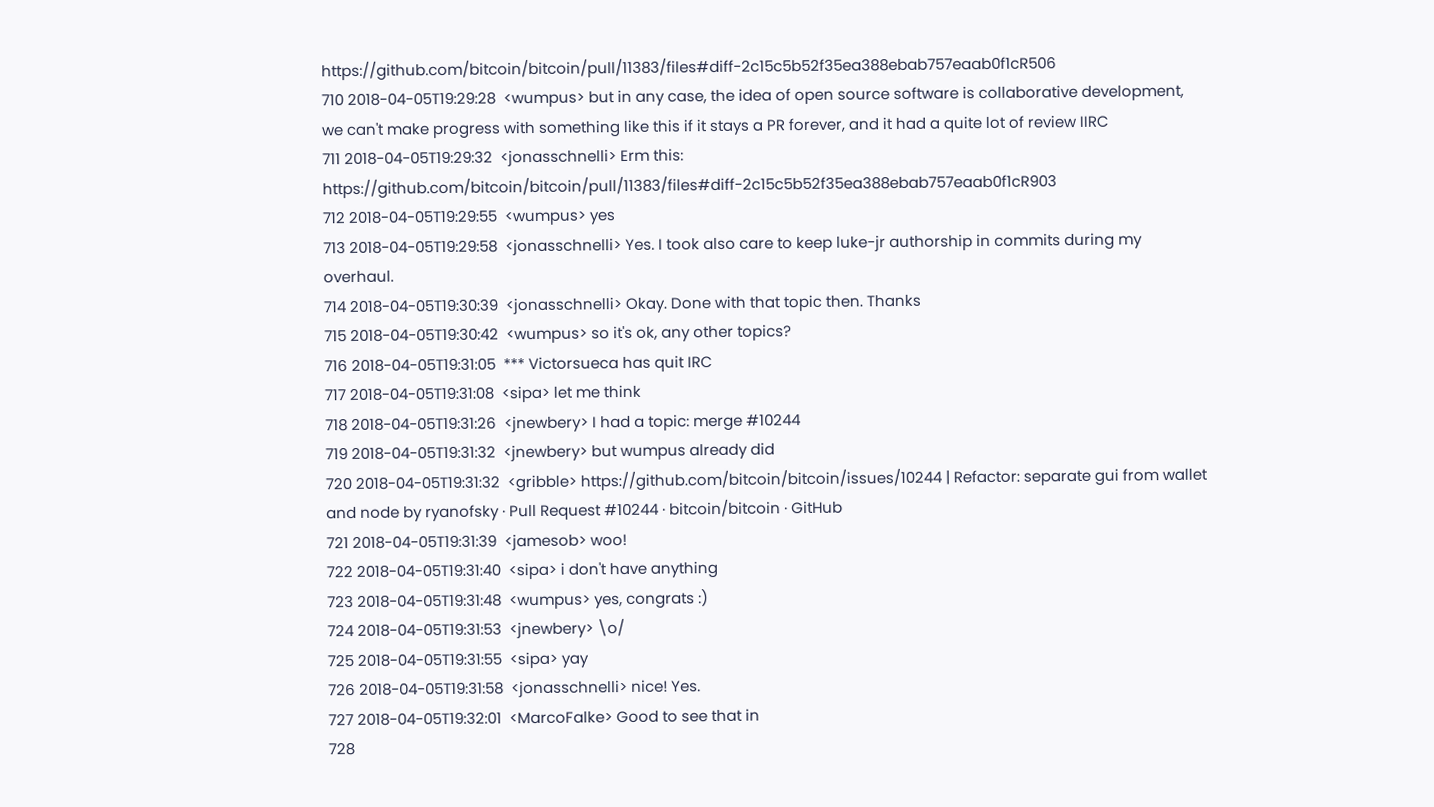https://github.com/bitcoin/bitcoin/pull/11383/files#diff-2c15c5b52f35ea388ebab757eaab0f1cR506
710 2018-04-05T19:29:28  <wumpus> but in any case, the idea of open source software is collaborative development, we can't make progress with something like this if it stays a PR forever, and it had a quite lot of review IIRC
711 2018-04-05T19:29:32  <jonasschnelli> Erm this: https://github.com/bitcoin/bitcoin/pull/11383/files#diff-2c15c5b52f35ea388ebab757eaab0f1cR903
712 2018-04-05T19:29:55  <wumpus> yes
713 2018-04-05T19:29:58  <jonasschnelli> Yes. I took also care to keep luke-jr authorship in commits during my overhaul.
714 2018-04-05T19:30:39  <jonasschnelli> Okay. Done with that topic then. Thanks
715 2018-04-05T19:30:42  <wumpus> so it's ok, any other topics?
716 2018-04-05T19:31:05  *** Victorsueca has quit IRC
717 2018-04-05T19:31:08  <sipa> let me think
718 2018-04-05T19:31:26  <jnewbery> I had a topic: merge #10244
719 2018-04-05T19:31:32  <jnewbery> but wumpus already did
720 2018-04-05T19:31:32  <gribble> https://github.com/bitcoin/bitcoin/issues/10244 | Refactor: separate gui from wallet and node by ryanofsky · Pull Request #10244 · bitcoin/bitcoin · GitHub
721 2018-04-05T19:31:39  <jamesob> woo!
722 2018-04-05T19:31:40  <sipa> i don't have anything
723 2018-04-05T19:31:48  <wumpus> yes, congrats :)
724 2018-04-05T19:31:53  <jnewbery> \o/
725 2018-04-05T19:31:55  <sipa> yay
726 2018-04-05T19:31:58  <jonasschnelli> nice! Yes.
727 2018-04-05T19:32:01  <MarcoFalke> Good to see that in
728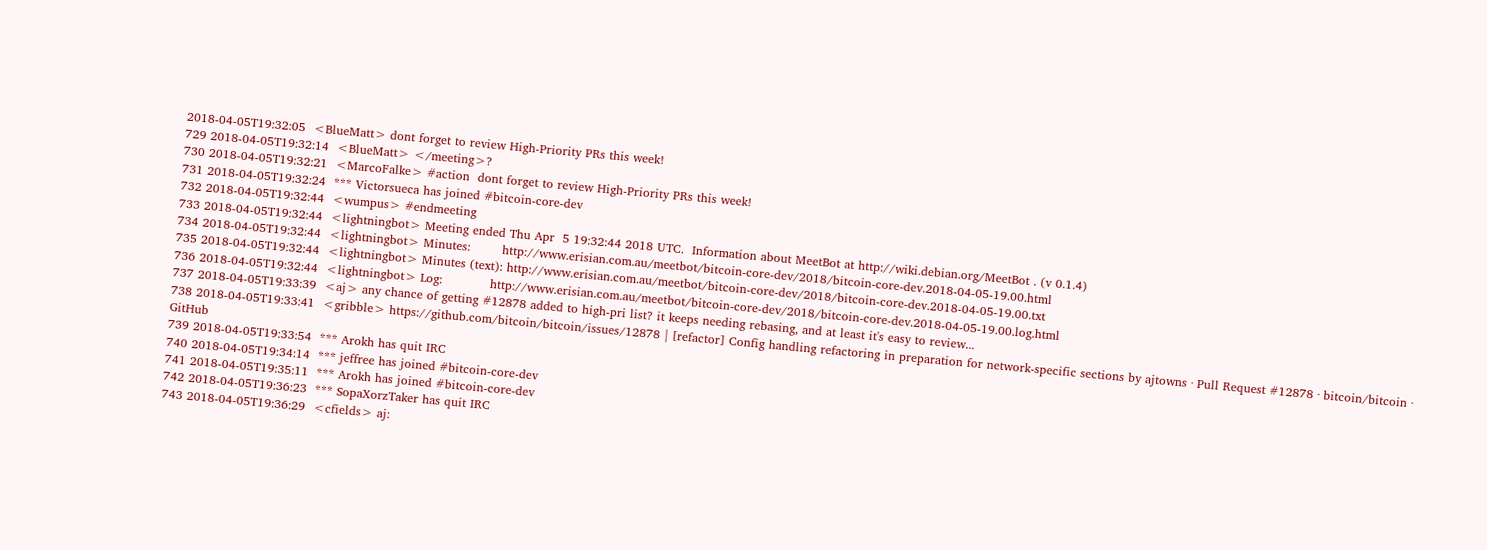2018-04-05T19:32:05  <BlueMatt> dont forget to review High-Priority PRs this week!
729 2018-04-05T19:32:14  <BlueMatt> </meeting>?
730 2018-04-05T19:32:21  <MarcoFalke> #action  dont forget to review High-Priority PRs this week!
731 2018-04-05T19:32:24  *** Victorsueca has joined #bitcoin-core-dev
732 2018-04-05T19:32:44  <wumpus> #endmeeting
733 2018-04-05T19:32:44  <lightningbot> Meeting ended Thu Apr  5 19:32:44 2018 UTC.  Information about MeetBot at http://wiki.debian.org/MeetBot . (v 0.1.4)
734 2018-04-05T19:32:44  <lightningbot> Minutes:        http://www.erisian.com.au/meetbot/bitcoin-core-dev/2018/bitcoin-core-dev.2018-04-05-19.00.html
735 2018-04-05T19:32:44  <lightningbot> Minutes (text): http://www.erisian.com.au/meetbot/bitcoin-core-dev/2018/bitcoin-core-dev.2018-04-05-19.00.txt
736 2018-04-05T19:32:44  <lightningbot> Log:            http://www.erisian.com.au/meetbot/bitcoin-core-dev/2018/bitcoin-core-dev.2018-04-05-19.00.log.html
737 2018-04-05T19:33:39  <aj> any chance of getting #12878 added to high-pri list? it keeps needing rebasing, and at least it's easy to review...
738 2018-04-05T19:33:41  <gribble> https://github.com/bitcoin/bitcoin/issues/12878 | [refactor] Config handling refactoring in preparation for network-specific sections by ajtowns · Pull Request #12878 · bitcoin/bitcoin · GitHub
739 2018-04-05T19:33:54  *** Arokh has quit IRC
740 2018-04-05T19:34:14  *** jeffree has joined #bitcoin-core-dev
741 2018-04-05T19:35:11  *** Arokh has joined #bitcoin-core-dev
742 2018-04-05T19:36:23  *** SopaXorzTaker has quit IRC
743 2018-04-05T19:36:29  <cfields> aj: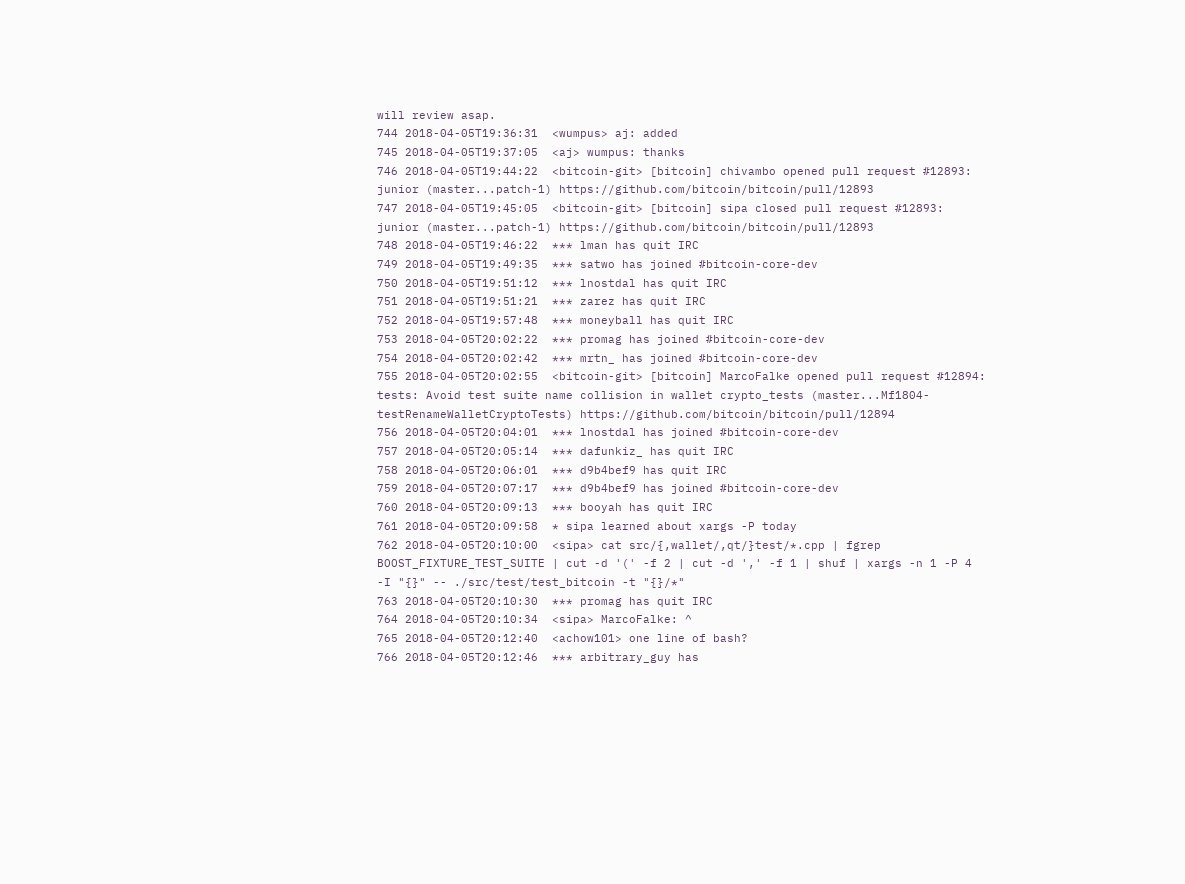will review asap.
744 2018-04-05T19:36:31  <wumpus> aj: added
745 2018-04-05T19:37:05  <aj> wumpus: thanks
746 2018-04-05T19:44:22  <bitcoin-git> [bitcoin] chivambo opened pull request #12893: junior (master...patch-1) https://github.com/bitcoin/bitcoin/pull/12893
747 2018-04-05T19:45:05  <bitcoin-git> [bitcoin] sipa closed pull request #12893: junior (master...patch-1) https://github.com/bitcoin/bitcoin/pull/12893
748 2018-04-05T19:46:22  *** lman has quit IRC
749 2018-04-05T19:49:35  *** satwo has joined #bitcoin-core-dev
750 2018-04-05T19:51:12  *** lnostdal has quit IRC
751 2018-04-05T19:51:21  *** zarez has quit IRC
752 2018-04-05T19:57:48  *** moneyball has quit IRC
753 2018-04-05T20:02:22  *** promag has joined #bitcoin-core-dev
754 2018-04-05T20:02:42  *** mrtn_ has joined #bitcoin-core-dev
755 2018-04-05T20:02:55  <bitcoin-git> [bitcoin] MarcoFalke opened pull request #12894: tests: Avoid test suite name collision in wallet crypto_tests (master...Mf1804-testRenameWalletCryptoTests) https://github.com/bitcoin/bitcoin/pull/12894
756 2018-04-05T20:04:01  *** lnostdal has joined #bitcoin-core-dev
757 2018-04-05T20:05:14  *** dafunkiz_ has quit IRC
758 2018-04-05T20:06:01  *** d9b4bef9 has quit IRC
759 2018-04-05T20:07:17  *** d9b4bef9 has joined #bitcoin-core-dev
760 2018-04-05T20:09:13  *** booyah has quit IRC
761 2018-04-05T20:09:58  * sipa learned about xargs -P today
762 2018-04-05T20:10:00  <sipa> cat src/{,wallet/,qt/}test/*.cpp | fgrep BOOST_FIXTURE_TEST_SUITE | cut -d '(' -f 2 | cut -d ',' -f 1 | shuf | xargs -n 1 -P 4 -I "{}" -- ./src/test/test_bitcoin -t "{}/*"
763 2018-04-05T20:10:30  *** promag has quit IRC
764 2018-04-05T20:10:34  <sipa> MarcoFalke: ^
765 2018-04-05T20:12:40  <achow101> one line of bash?
766 2018-04-05T20:12:46  *** arbitrary_guy has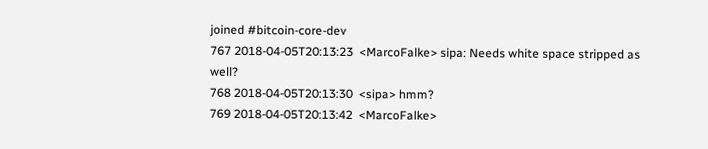joined #bitcoin-core-dev
767 2018-04-05T20:13:23  <MarcoFalke> sipa: Needs white space stripped as well?
768 2018-04-05T20:13:30  <sipa> hmm?
769 2018-04-05T20:13:42  <MarcoFalke>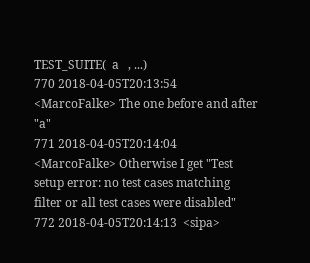TEST_SUITE(  a   , ...)
770 2018-04-05T20:13:54  <MarcoFalke> The one before and after "a"
771 2018-04-05T20:14:04  <MarcoFalke> Otherwise I get "Test setup error: no test cases matching filter or all test cases were disabled"
772 2018-04-05T20:14:13  <sipa>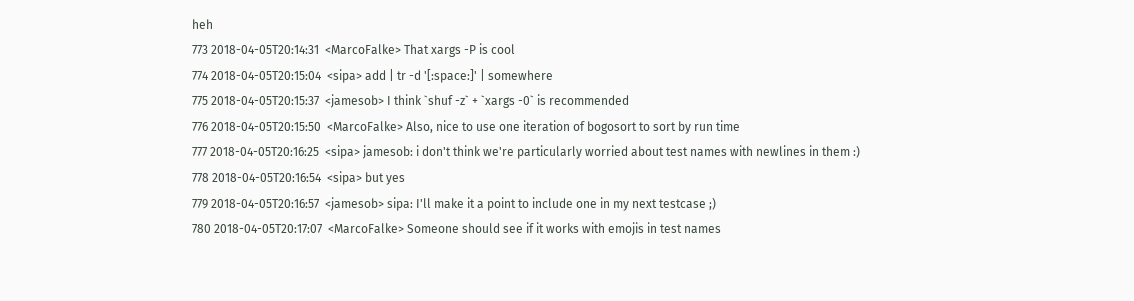heh
773 2018-04-05T20:14:31  <MarcoFalke> That xargs -P is cool
774 2018-04-05T20:15:04  <sipa> add | tr -d '[:space:]' | somewhere
775 2018-04-05T20:15:37  <jamesob> I think `shuf -z` + `xargs -0` is recommended
776 2018-04-05T20:15:50  <MarcoFalke> Also, nice to use one iteration of bogosort to sort by run time
777 2018-04-05T20:16:25  <sipa> jamesob: i don't think we're particularly worried about test names with newlines in them :)
778 2018-04-05T20:16:54  <sipa> but yes
779 2018-04-05T20:16:57  <jamesob> sipa: I'll make it a point to include one in my next testcase ;)
780 2018-04-05T20:17:07  <MarcoFalke> Someone should see if it works with emojis in test names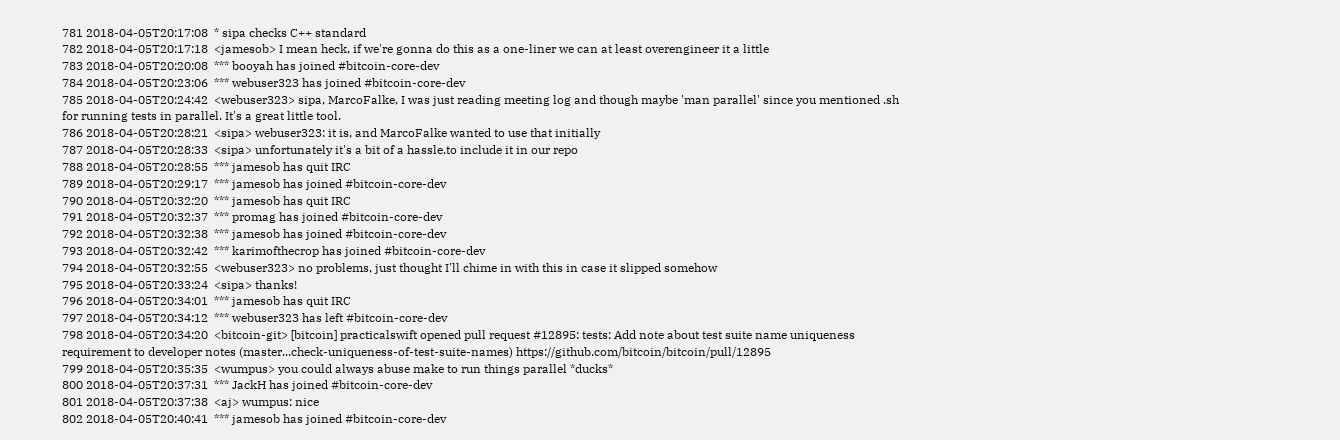781 2018-04-05T20:17:08  * sipa checks C++ standard
782 2018-04-05T20:17:18  <jamesob> I mean heck, if we're gonna do this as a one-liner we can at least overengineer it a little
783 2018-04-05T20:20:08  *** booyah has joined #bitcoin-core-dev
784 2018-04-05T20:23:06  *** webuser323 has joined #bitcoin-core-dev
785 2018-04-05T20:24:42  <webuser323> sipa, MarcoFalke, I was just reading meeting log and though maybe 'man parallel' since you mentioned .sh for running tests in parallel. It's a great little tool.
786 2018-04-05T20:28:21  <sipa> webuser323: it is, and MarcoFalke wanted to use that initially
787 2018-04-05T20:28:33  <sipa> unfortunately it's a bit of a hassle.to include it in our repo
788 2018-04-05T20:28:55  *** jamesob has quit IRC
789 2018-04-05T20:29:17  *** jamesob has joined #bitcoin-core-dev
790 2018-04-05T20:32:20  *** jamesob has quit IRC
791 2018-04-05T20:32:37  *** promag has joined #bitcoin-core-dev
792 2018-04-05T20:32:38  *** jamesob has joined #bitcoin-core-dev
793 2018-04-05T20:32:42  *** karimofthecrop has joined #bitcoin-core-dev
794 2018-04-05T20:32:55  <webuser323> no problems, just thought I'll chime in with this in case it slipped somehow
795 2018-04-05T20:33:24  <sipa> thanks!
796 2018-04-05T20:34:01  *** jamesob has quit IRC
797 2018-04-05T20:34:12  *** webuser323 has left #bitcoin-core-dev
798 2018-04-05T20:34:20  <bitcoin-git> [bitcoin] practicalswift opened pull request #12895: tests: Add note about test suite name uniqueness requirement to developer notes (master...check-uniqueness-of-test-suite-names) https://github.com/bitcoin/bitcoin/pull/12895
799 2018-04-05T20:35:35  <wumpus> you could always abuse make to run things parallel *ducks*
800 2018-04-05T20:37:31  *** JackH has joined #bitcoin-core-dev
801 2018-04-05T20:37:38  <aj> wumpus: nice
802 2018-04-05T20:40:41  *** jamesob has joined #bitcoin-core-dev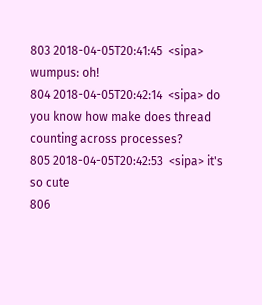803 2018-04-05T20:41:45  <sipa> wumpus: oh!
804 2018-04-05T20:42:14  <sipa> do you know how make does thread counting across processes?
805 2018-04-05T20:42:53  <sipa> it's so cute
806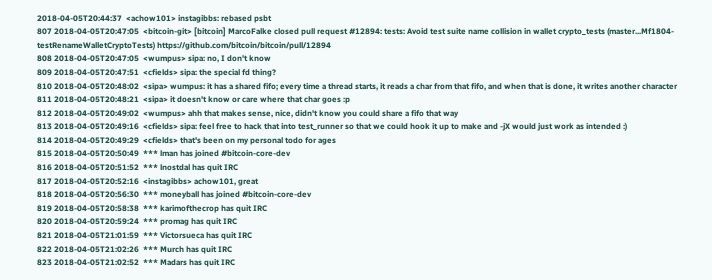2018-04-05T20:44:37  <achow101> instagibbs: rebased psbt
807 2018-04-05T20:47:05  <bitcoin-git> [bitcoin] MarcoFalke closed pull request #12894: tests: Avoid test suite name collision in wallet crypto_tests (master...Mf1804-testRenameWalletCryptoTests) https://github.com/bitcoin/bitcoin/pull/12894
808 2018-04-05T20:47:05  <wumpus> sipa: no, I don't know
809 2018-04-05T20:47:51  <cfields> sipa: the special fd thing?
810 2018-04-05T20:48:02  <sipa> wumpus: it has a shared fifo; every time a thread starts, it reads a char from that fifo, and when that is done, it writes another character
811 2018-04-05T20:48:21  <sipa> it doesn't know or care where that char goes :p
812 2018-04-05T20:49:02  <wumpus> ahh that makes sense, nice, didn't know you could share a fifo that way
813 2018-04-05T20:49:16  <cfields> sipa: feel free to hack that into test_runner so that we could hook it up to make and -jX would just work as intended :)
814 2018-04-05T20:49:29  <cfields> that's been on my personal todo for ages
815 2018-04-05T20:50:49  *** lman has joined #bitcoin-core-dev
816 2018-04-05T20:51:52  *** lnostdal has quit IRC
817 2018-04-05T20:52:16  <instagibbs> achow101, great
818 2018-04-05T20:56:30  *** moneyball has joined #bitcoin-core-dev
819 2018-04-05T20:58:38  *** karimofthecrop has quit IRC
820 2018-04-05T20:59:24  *** promag has quit IRC
821 2018-04-05T21:01:59  *** Victorsueca has quit IRC
822 2018-04-05T21:02:26  *** Murch has quit IRC
823 2018-04-05T21:02:52  *** Madars has quit IRC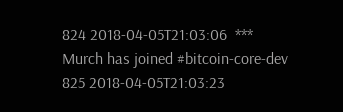824 2018-04-05T21:03:06  *** Murch has joined #bitcoin-core-dev
825 2018-04-05T21:03:23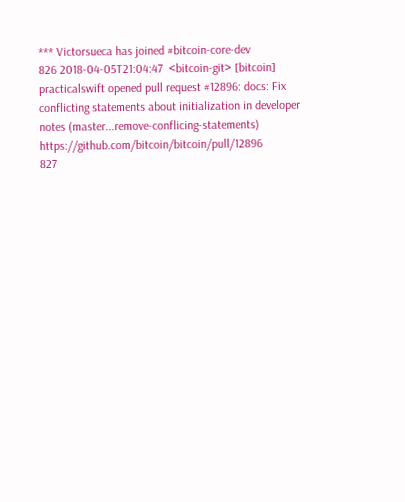*** Victorsueca has joined #bitcoin-core-dev
826 2018-04-05T21:04:47  <bitcoin-git> [bitcoin] practicalswift opened pull request #12896: docs: Fix conflicting statements about initialization in developer notes (master...remove-conflicing-statements) https://github.com/bitcoin/bitcoin/pull/12896
827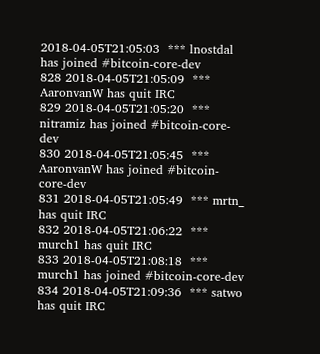2018-04-05T21:05:03  *** lnostdal has joined #bitcoin-core-dev
828 2018-04-05T21:05:09  *** AaronvanW has quit IRC
829 2018-04-05T21:05:20  *** nitramiz has joined #bitcoin-core-dev
830 2018-04-05T21:05:45  *** AaronvanW has joined #bitcoin-core-dev
831 2018-04-05T21:05:49  *** mrtn_ has quit IRC
832 2018-04-05T21:06:22  *** murch1 has quit IRC
833 2018-04-05T21:08:18  *** murch1 has joined #bitcoin-core-dev
834 2018-04-05T21:09:36  *** satwo has quit IRC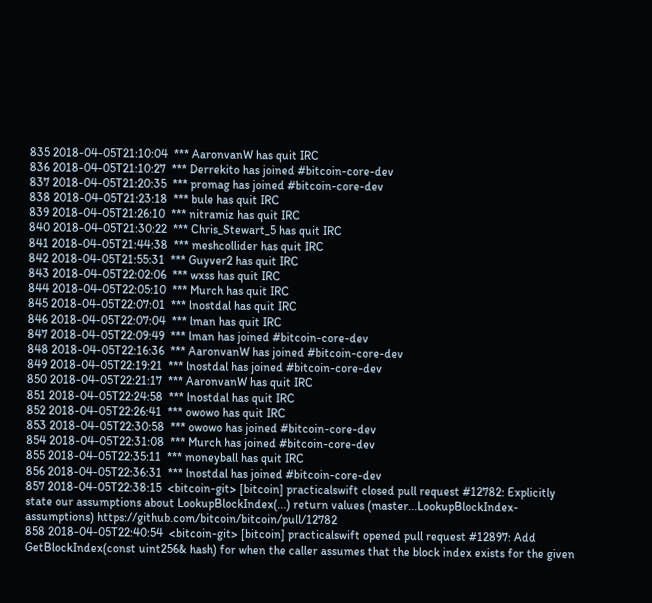835 2018-04-05T21:10:04  *** AaronvanW has quit IRC
836 2018-04-05T21:10:27  *** Derrekito has joined #bitcoin-core-dev
837 2018-04-05T21:20:35  *** promag has joined #bitcoin-core-dev
838 2018-04-05T21:23:18  *** bule has quit IRC
839 2018-04-05T21:26:10  *** nitramiz has quit IRC
840 2018-04-05T21:30:22  *** Chris_Stewart_5 has quit IRC
841 2018-04-05T21:44:38  *** meshcollider has quit IRC
842 2018-04-05T21:55:31  *** Guyver2 has quit IRC
843 2018-04-05T22:02:06  *** wxss has quit IRC
844 2018-04-05T22:05:10  *** Murch has quit IRC
845 2018-04-05T22:07:01  *** lnostdal has quit IRC
846 2018-04-05T22:07:04  *** lman has quit IRC
847 2018-04-05T22:09:49  *** lman has joined #bitcoin-core-dev
848 2018-04-05T22:16:36  *** AaronvanW has joined #bitcoin-core-dev
849 2018-04-05T22:19:21  *** lnostdal has joined #bitcoin-core-dev
850 2018-04-05T22:21:17  *** AaronvanW has quit IRC
851 2018-04-05T22:24:58  *** lnostdal has quit IRC
852 2018-04-05T22:26:41  *** owowo has quit IRC
853 2018-04-05T22:30:58  *** owowo has joined #bitcoin-core-dev
854 2018-04-05T22:31:08  *** Murch has joined #bitcoin-core-dev
855 2018-04-05T22:35:11  *** moneyball has quit IRC
856 2018-04-05T22:36:31  *** lnostdal has joined #bitcoin-core-dev
857 2018-04-05T22:38:15  <bitcoin-git> [bitcoin] practicalswift closed pull request #12782: Explicitly state our assumptions about LookupBlockIndex(...) return values (master...LookupBlockIndex-assumptions) https://github.com/bitcoin/bitcoin/pull/12782
858 2018-04-05T22:40:54  <bitcoin-git> [bitcoin] practicalswift opened pull request #12897: Add GetBlockIndex(const uint256& hash) for when the caller assumes that the block index exists for the given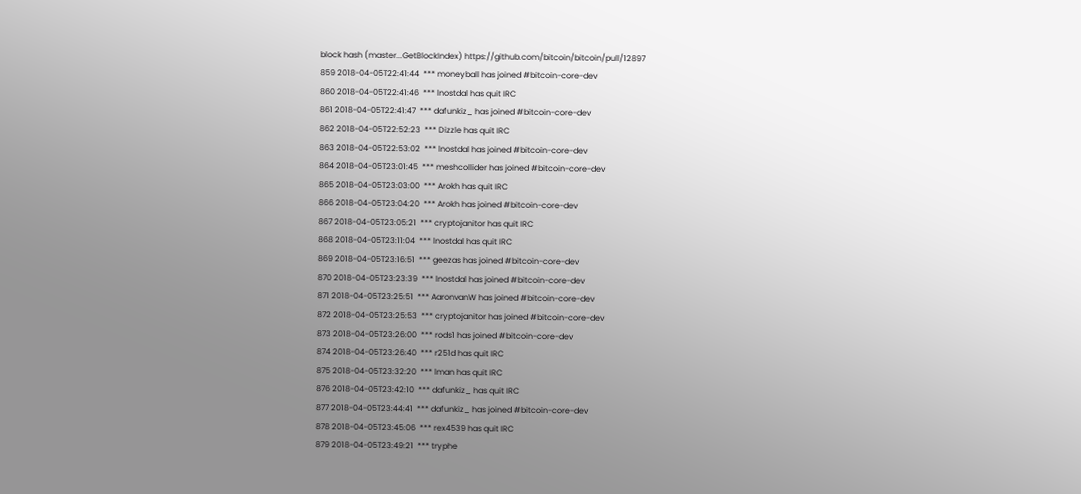block hash (master...GetBlockIndex) https://github.com/bitcoin/bitcoin/pull/12897
859 2018-04-05T22:41:44  *** moneyball has joined #bitcoin-core-dev
860 2018-04-05T22:41:46  *** lnostdal has quit IRC
861 2018-04-05T22:41:47  *** dafunkiz_ has joined #bitcoin-core-dev
862 2018-04-05T22:52:23  *** Dizzle has quit IRC
863 2018-04-05T22:53:02  *** lnostdal has joined #bitcoin-core-dev
864 2018-04-05T23:01:45  *** meshcollider has joined #bitcoin-core-dev
865 2018-04-05T23:03:00  *** Arokh has quit IRC
866 2018-04-05T23:04:20  *** Arokh has joined #bitcoin-core-dev
867 2018-04-05T23:05:21  *** cryptojanitor has quit IRC
868 2018-04-05T23:11:04  *** lnostdal has quit IRC
869 2018-04-05T23:16:51  *** geezas has joined #bitcoin-core-dev
870 2018-04-05T23:23:39  *** lnostdal has joined #bitcoin-core-dev
871 2018-04-05T23:25:51  *** AaronvanW has joined #bitcoin-core-dev
872 2018-04-05T23:25:53  *** cryptojanitor has joined #bitcoin-core-dev
873 2018-04-05T23:26:00  *** rods1 has joined #bitcoin-core-dev
874 2018-04-05T23:26:40  *** r251d has quit IRC
875 2018-04-05T23:32:20  *** lman has quit IRC
876 2018-04-05T23:42:10  *** dafunkiz_ has quit IRC
877 2018-04-05T23:44:41  *** dafunkiz_ has joined #bitcoin-core-dev
878 2018-04-05T23:45:06  *** rex4539 has quit IRC
879 2018-04-05T23:49:21  *** tryphe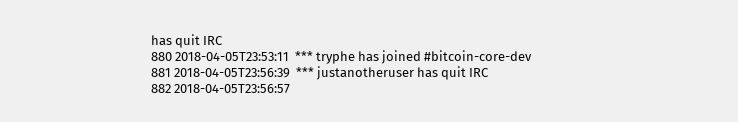has quit IRC
880 2018-04-05T23:53:11  *** tryphe has joined #bitcoin-core-dev
881 2018-04-05T23:56:39  *** justanotheruser has quit IRC
882 2018-04-05T23:56:57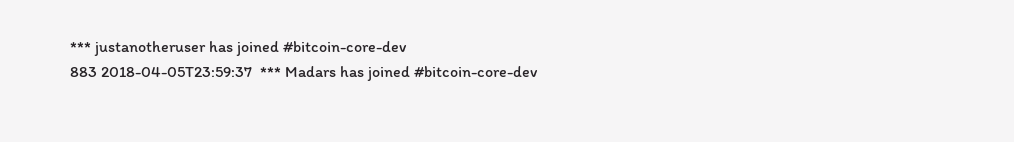*** justanotheruser has joined #bitcoin-core-dev
883 2018-04-05T23:59:37  *** Madars has joined #bitcoin-core-dev